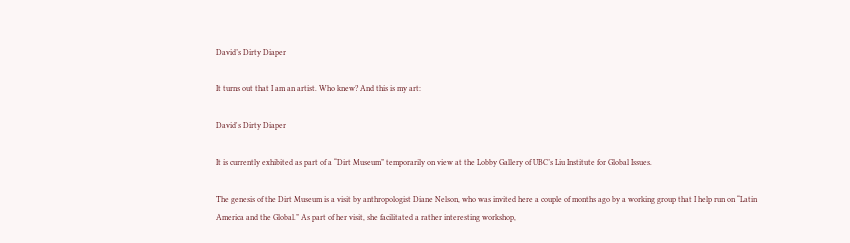David’s Dirty Diaper

It turns out that I am an artist. Who knew? And this is my art:

David's Dirty Diaper

It is currently exhibited as part of a “Dirt Museum” temporarily on view at the Lobby Gallery of UBC’s Liu Institute for Global Issues.

The genesis of the Dirt Museum is a visit by anthropologist Diane Nelson, who was invited here a couple of months ago by a working group that I help run on “Latin America and the Global.” As part of her visit, she facilitated a rather interesting workshop,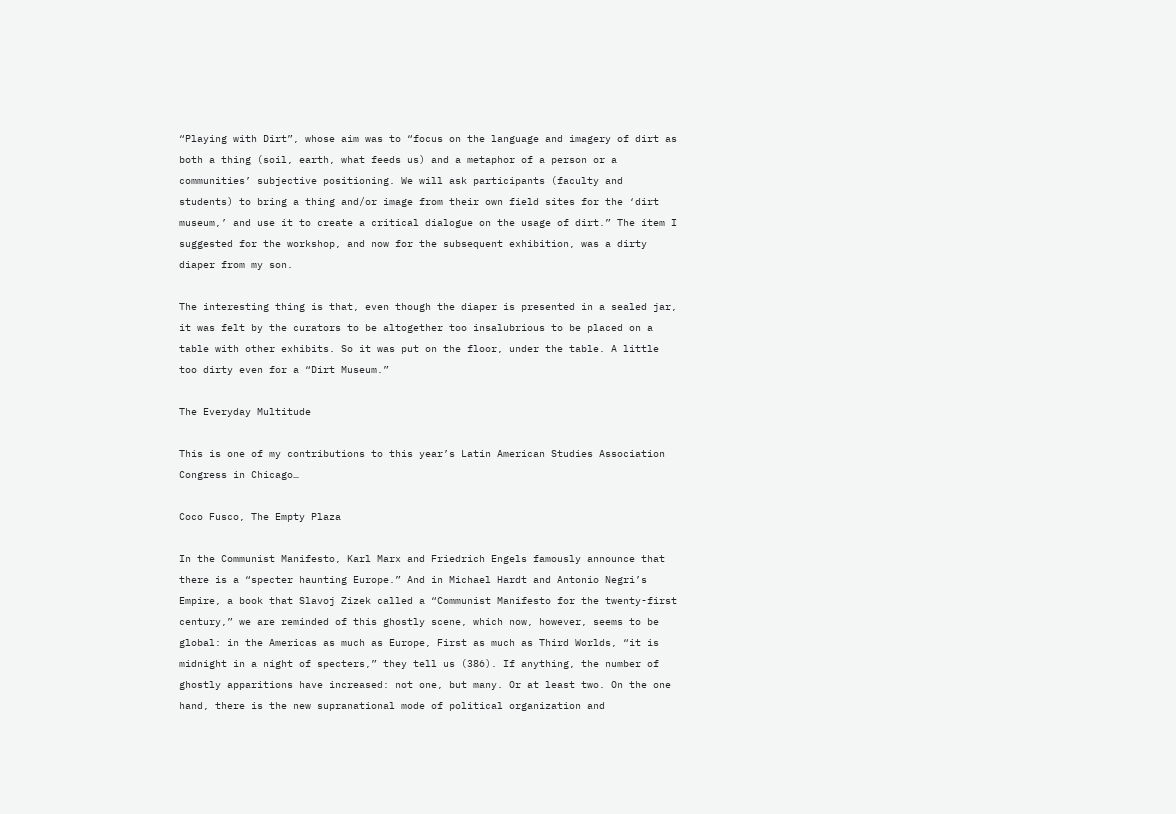“Playing with Dirt”, whose aim was to “focus on the language and imagery of dirt as both a thing (soil, earth, what feeds us) and a metaphor of a person or a communities’ subjective positioning. We will ask participants (faculty and students) to bring a thing and/or image from their own field sites for the ‘dirt museum,’ and use it to create a critical dialogue on the usage of dirt.” The item I suggested for the workshop, and now for the subsequent exhibition, was a dirty diaper from my son.

The interesting thing is that, even though the diaper is presented in a sealed jar, it was felt by the curators to be altogether too insalubrious to be placed on a table with other exhibits. So it was put on the floor, under the table. A little too dirty even for a “Dirt Museum.”

The Everyday Multitude

This is one of my contributions to this year’s Latin American Studies Association Congress in Chicago…

Coco Fusco, The Empty Plaza

In the Communist Manifesto, Karl Marx and Friedrich Engels famously announce that there is a “specter haunting Europe.” And in Michael Hardt and Antonio Negri’s Empire, a book that Slavoj Zizek called a “Communist Manifesto for the twenty-first century,” we are reminded of this ghostly scene, which now, however, seems to be global: in the Americas as much as Europe, First as much as Third Worlds, “it is midnight in a night of specters,” they tell us (386). If anything, the number of ghostly apparitions have increased: not one, but many. Or at least two. On the one hand, there is the new supranational mode of political organization and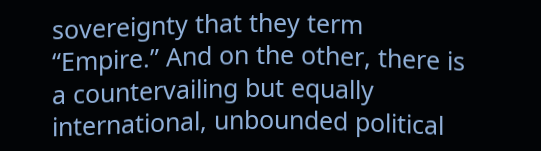sovereignty that they term “Empire.” And on the other, there is a countervailing but equally international, unbounded political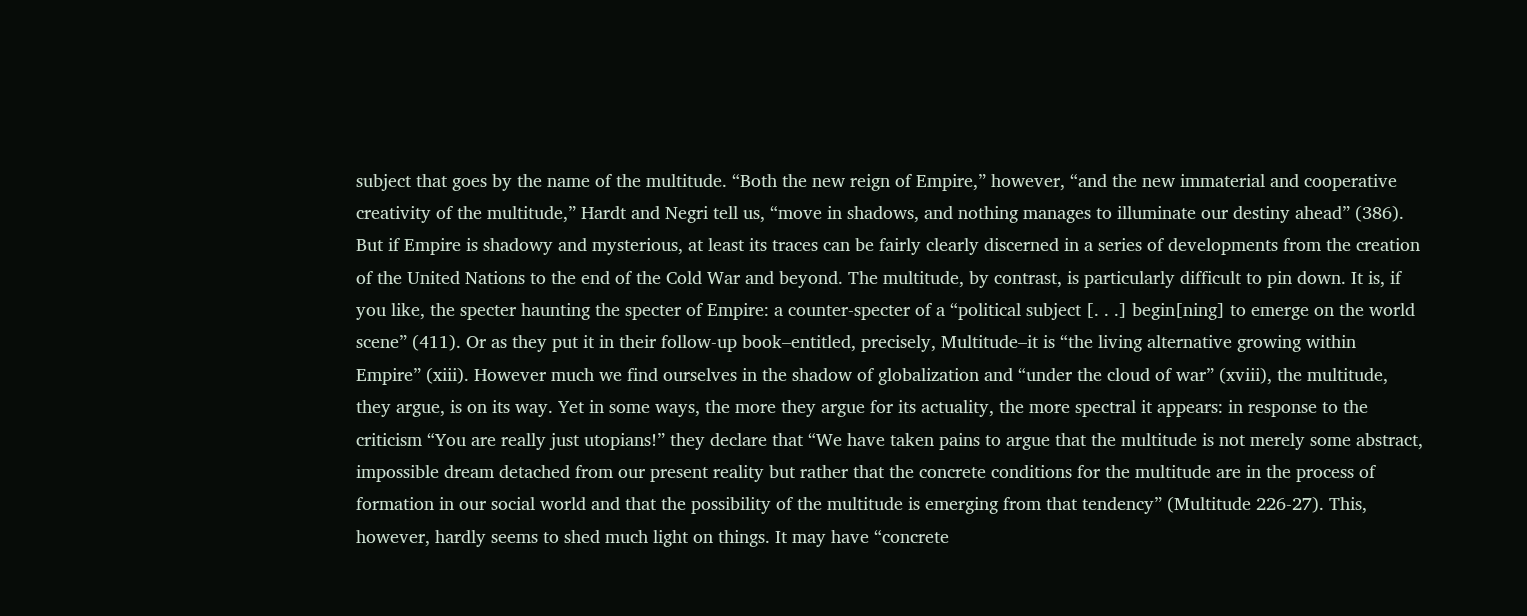subject that goes by the name of the multitude. “Both the new reign of Empire,” however, “and the new immaterial and cooperative creativity of the multitude,” Hardt and Negri tell us, “move in shadows, and nothing manages to illuminate our destiny ahead” (386). But if Empire is shadowy and mysterious, at least its traces can be fairly clearly discerned in a series of developments from the creation of the United Nations to the end of the Cold War and beyond. The multitude, by contrast, is particularly difficult to pin down. It is, if you like, the specter haunting the specter of Empire: a counter-specter of a “political subject [. . .] begin[ning] to emerge on the world scene” (411). Or as they put it in their follow-up book–entitled, precisely, Multitude–it is “the living alternative growing within Empire” (xiii). However much we find ourselves in the shadow of globalization and “under the cloud of war” (xviii), the multitude, they argue, is on its way. Yet in some ways, the more they argue for its actuality, the more spectral it appears: in response to the criticism “You are really just utopians!” they declare that “We have taken pains to argue that the multitude is not merely some abstract, impossible dream detached from our present reality but rather that the concrete conditions for the multitude are in the process of formation in our social world and that the possibility of the multitude is emerging from that tendency” (Multitude 226-27). This, however, hardly seems to shed much light on things. It may have “concrete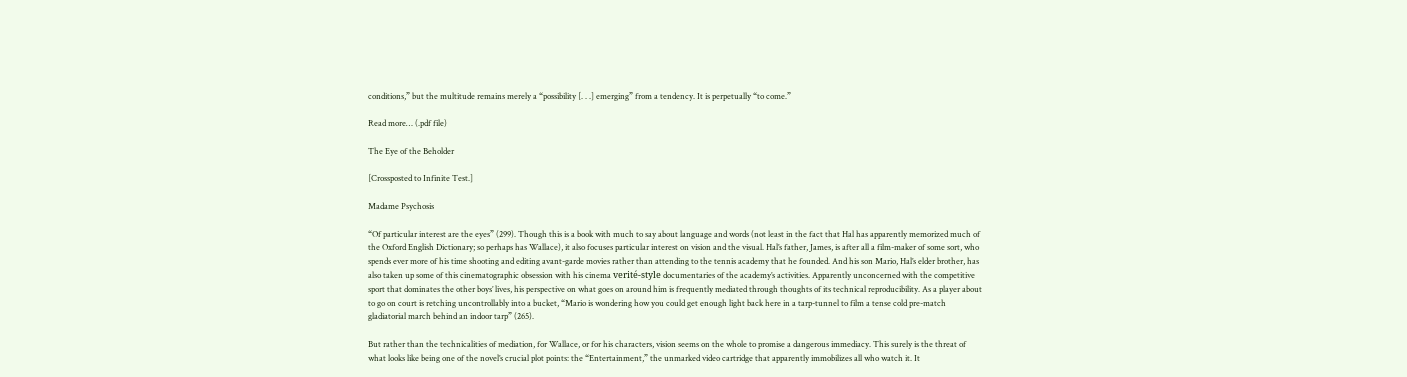conditions,” but the multitude remains merely a “possibility [. . .] emerging” from a tendency. It is perpetually “to come.”

Read more… (.pdf file)

The Eye of the Beholder

[Crossposted to Infinite Test.]

Madame Psychosis

“Of particular interest are the eyes” (299). Though this is a book with much to say about language and words (not least in the fact that Hal has apparently memorized much of the Oxford English Dictionary; so perhaps has Wallace), it also focuses particular interest on vision and the visual. Hal’s father, James, is after all a film-maker of some sort, who spends ever more of his time shooting and editing avant-garde movies rather than attending to the tennis academy that he founded. And his son Mario, Hal’s elder brother, has also taken up some of this cinematographic obsession with his cinema verité-style documentaries of the academy’s activities. Apparently unconcerned with the competitive sport that dominates the other boys’ lives, his perspective on what goes on around him is frequently mediated through thoughts of its technical reproducibility. As a player about to go on court is retching uncontrollably into a bucket, “Mario is wondering how you could get enough light back here in a tarp-tunnel to film a tense cold pre-match gladiatorial march behind an indoor tarp” (265).

But rather than the technicalities of mediation, for Wallace, or for his characters, vision seems on the whole to promise a dangerous immediacy. This surely is the threat of what looks like being one of the novel’s crucial plot points: the “Entertainment,” the unmarked video cartridge that apparently immobilizes all who watch it. It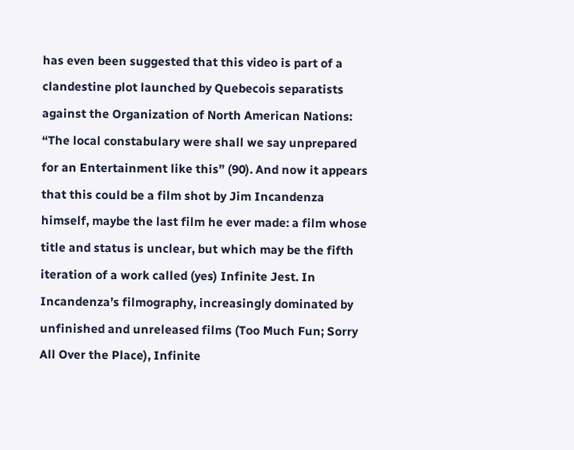has even been suggested that this video is part of a clandestine plot launched by Quebecois separatists against the Organization of North American Nations: “The local constabulary were shall we say unprepared for an Entertainment like this” (90). And now it appears that this could be a film shot by Jim Incandenza himself, maybe the last film he ever made: a film whose title and status is unclear, but which may be the fifth iteration of a work called (yes) Infinite Jest. In Incandenza’s filmography, increasingly dominated by unfinished and unreleased films (Too Much Fun; Sorry All Over the Place), Infinite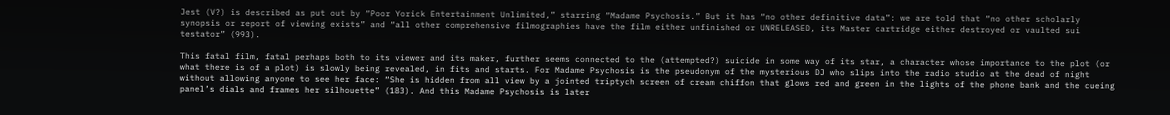Jest (V?) is described as put out by “Poor Yorick Entertainment Unlimited,” starring “Madame Psychosis.” But it has “no other definitive data”: we are told that “no other scholarly synopsis or report of viewing exists” and “all other comprehensive filmographies have the film either unfinished or UNRELEASED, its Master cartridge either destroyed or vaulted sui testator” (993).

This fatal film, fatal perhaps both to its viewer and its maker, further seems connected to the (attempted?) suicide in some way of its star, a character whose importance to the plot (or what there is of a plot) is slowly being revealed, in fits and starts. For Madame Psychosis is the pseudonym of the mysterious DJ who slips into the radio studio at the dead of night without allowing anyone to see her face: “She is hidden from all view by a jointed triptych screen of cream chiffon that glows red and green in the lights of the phone bank and the cueing panel’s dials and frames her silhouette” (183). And this Madame Psychosis is later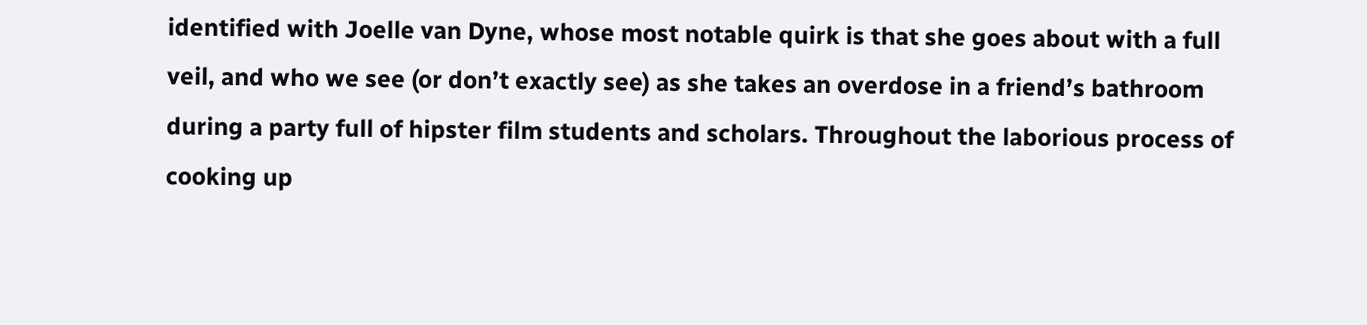identified with Joelle van Dyne, whose most notable quirk is that she goes about with a full veil, and who we see (or don’t exactly see) as she takes an overdose in a friend’s bathroom during a party full of hipster film students and scholars. Throughout the laborious process of cooking up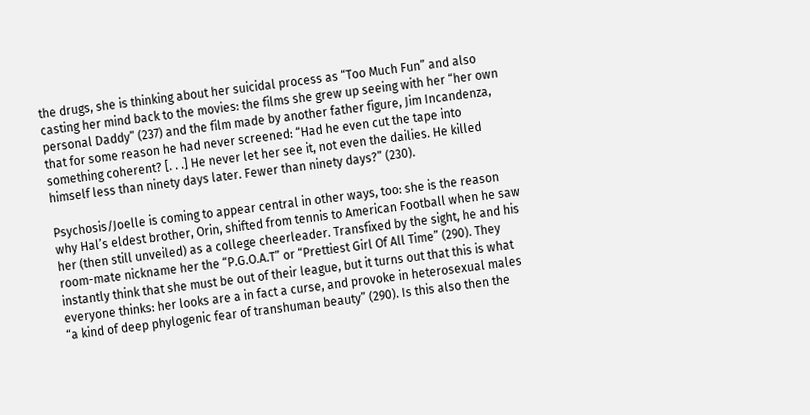the drugs, she is thinking about her suicidal process as “Too Much Fun” and also casting her mind back to the movies: the films she grew up seeing with her “her own personal Daddy” (237) and the film made by another father figure, Jim Incandenza, that for some reason he had never screened: “Had he even cut the tape into something coherent? [. . .] He never let her see it, not even the dailies. He killed himself less than ninety days later. Fewer than ninety days?” (230).

Psychosis/Joelle is coming to appear central in other ways, too: she is the reason why Hal’s eldest brother, Orin, shifted from tennis to American Football when he saw her (then still unveiled) as a college cheerleader. Transfixed by the sight, he and his room-mate nickname her the “P.G.O.A.T” or “Prettiest Girl Of All Time” (290). They instantly think that she must be out of their league, but it turns out that this is what everyone thinks: her looks are a in fact a curse, and provoke in heterosexual males “a kind of deep phylogenic fear of transhuman beauty” (290). Is this also then the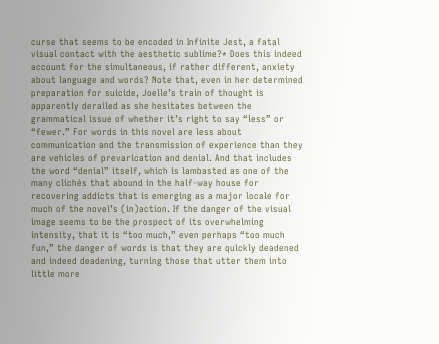curse that seems to be encoded in Infinite Jest, a fatal visual contact with the aesthetic sublime?* Does this indeed account for the simultaneous, if rather different, anxiety about language and words? Note that, even in her determined preparation for suicide, Joelle’s train of thought is apparently derailed as she hesitates between the grammatical issue of whether it’s right to say “less” or “fewer.” For words in this novel are less about communication and the transmission of experience than they are vehicles of prevarication and denial. And that includes the word “denial” itself, which is lambasted as one of the many clichés that abound in the half-way house for recovering addicts that is emerging as a major locale for much of the novel’s (in)action. If the danger of the visual image seems to be the prospect of its overwhelming intensity, that it is “too much,” even perhaps “too much fun,” the danger of words is that they are quickly deadened and indeed deadening, turning those that utter them into little more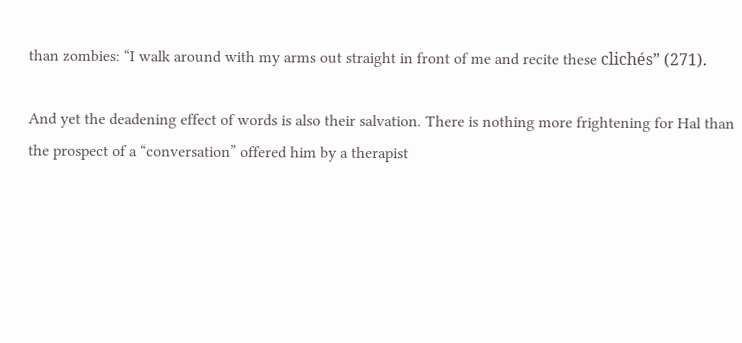than zombies: “I walk around with my arms out straight in front of me and recite these clichés” (271).

And yet the deadening effect of words is also their salvation. There is nothing more frightening for Hal than the prospect of a “conversation” offered him by a therapist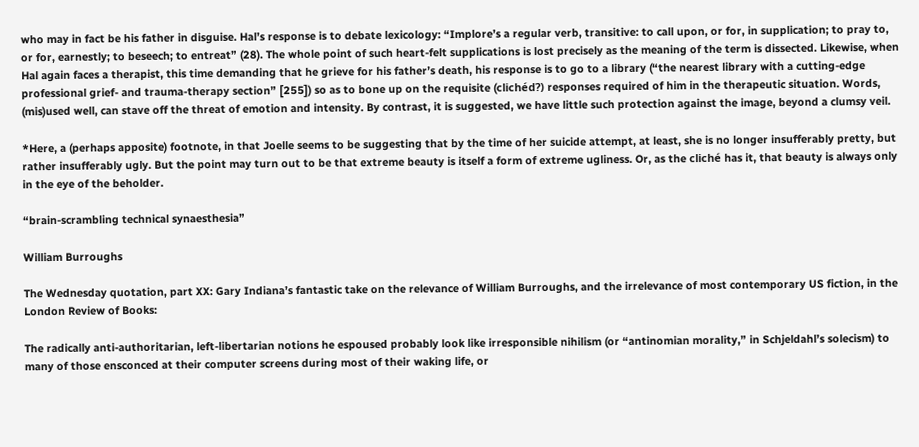who may in fact be his father in disguise. Hal’s response is to debate lexicology: “Implore’s a regular verb, transitive: to call upon, or for, in supplication; to pray to, or for, earnestly; to beseech; to entreat” (28). The whole point of such heart-felt supplications is lost precisely as the meaning of the term is dissected. Likewise, when Hal again faces a therapist, this time demanding that he grieve for his father’s death, his response is to go to a library (“the nearest library with a cutting-edge professional grief- and trauma-therapy section” [255]) so as to bone up on the requisite (clichéd?) responses required of him in the therapeutic situation. Words, (mis)used well, can stave off the threat of emotion and intensity. By contrast, it is suggested, we have little such protection against the image, beyond a clumsy veil.

*Here, a (perhaps apposite) footnote, in that Joelle seems to be suggesting that by the time of her suicide attempt, at least, she is no longer insufferably pretty, but rather insufferably ugly. But the point may turn out to be that extreme beauty is itself a form of extreme ugliness. Or, as the cliché has it, that beauty is always only in the eye of the beholder.

“brain-scrambling technical synaesthesia”

William Burroughs

The Wednesday quotation, part XX: Gary Indiana’s fantastic take on the relevance of William Burroughs, and the irrelevance of most contemporary US fiction, in the London Review of Books:

The radically anti-authoritarian, left-libertarian notions he espoused probably look like irresponsible nihilism (or “antinomian morality,” in Schjeldahl’s solecism) to many of those ensconced at their computer screens during most of their waking life, or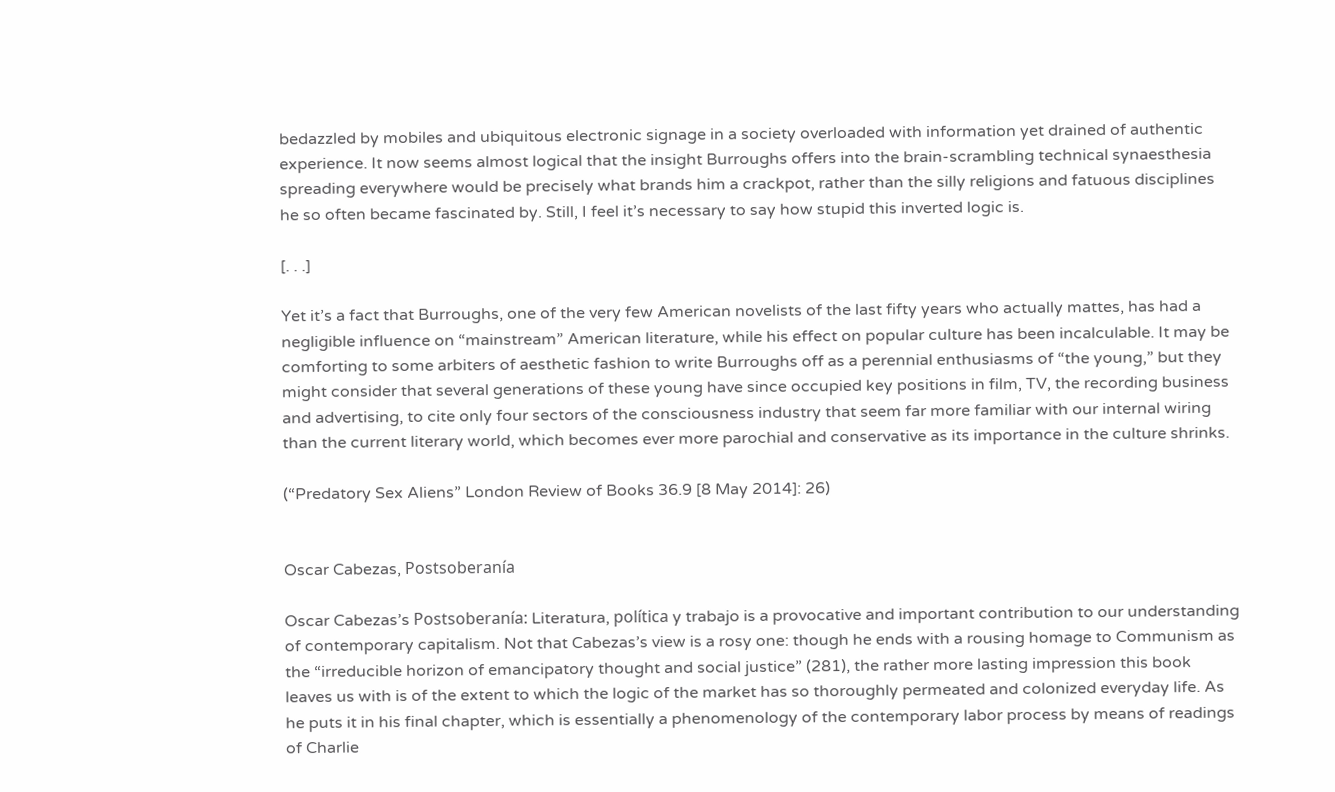bedazzled by mobiles and ubiquitous electronic signage in a society overloaded with information yet drained of authentic experience. It now seems almost logical that the insight Burroughs offers into the brain-scrambling technical synaesthesia spreading everywhere would be precisely what brands him a crackpot, rather than the silly religions and fatuous disciplines he so often became fascinated by. Still, I feel it’s necessary to say how stupid this inverted logic is.

[. . .]

Yet it’s a fact that Burroughs, one of the very few American novelists of the last fifty years who actually mattes, has had a negligible influence on “mainstream” American literature, while his effect on popular culture has been incalculable. It may be comforting to some arbiters of aesthetic fashion to write Burroughs off as a perennial enthusiasms of “the young,” but they might consider that several generations of these young have since occupied key positions in film, TV, the recording business and advertising, to cite only four sectors of the consciousness industry that seem far more familiar with our internal wiring than the current literary world, which becomes ever more parochial and conservative as its importance in the culture shrinks.

(“Predatory Sex Aliens” London Review of Books 36.9 [8 May 2014]: 26)


Oscar Cabezas, Postsoberanía

Oscar Cabezas’s Postsoberanía: Literatura, política y trabajo is a provocative and important contribution to our understanding of contemporary capitalism. Not that Cabezas’s view is a rosy one: though he ends with a rousing homage to Communism as the “irreducible horizon of emancipatory thought and social justice” (281), the rather more lasting impression this book leaves us with is of the extent to which the logic of the market has so thoroughly permeated and colonized everyday life. As he puts it in his final chapter, which is essentially a phenomenology of the contemporary labor process by means of readings of Charlie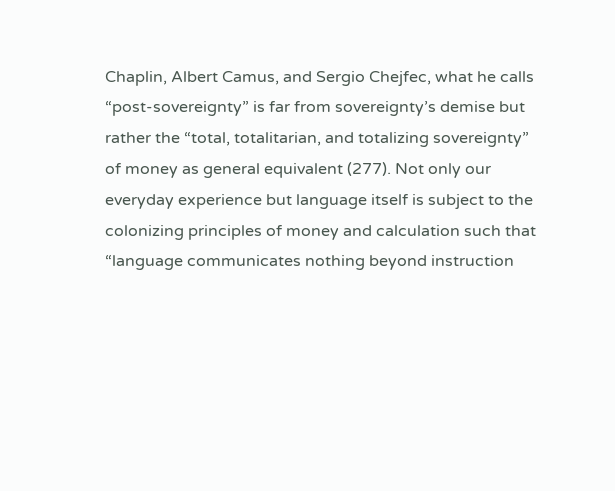Chaplin, Albert Camus, and Sergio Chejfec, what he calls “post-sovereignty” is far from sovereignty’s demise but rather the “total, totalitarian, and totalizing sovereignty” of money as general equivalent (277). Not only our everyday experience but language itself is subject to the colonizing principles of money and calculation such that “language communicates nothing beyond instruction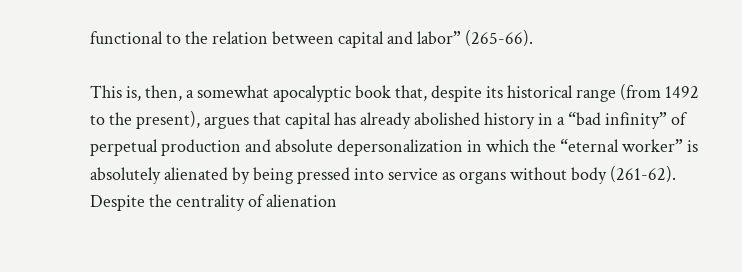functional to the relation between capital and labor” (265-66).

This is, then, a somewhat apocalyptic book that, despite its historical range (from 1492 to the present), argues that capital has already abolished history in a “bad infinity” of perpetual production and absolute depersonalization in which the “eternal worker” is absolutely alienated by being pressed into service as organs without body (261-62). Despite the centrality of alienation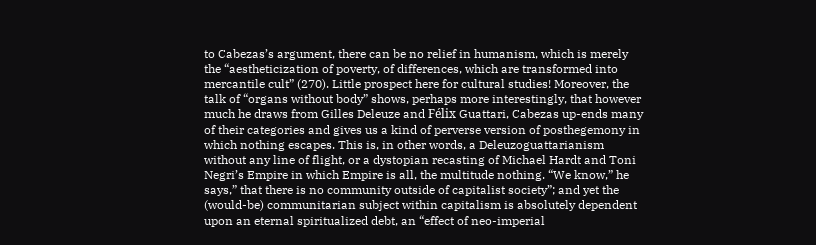to Cabezas’s argument, there can be no relief in humanism, which is merely the “aestheticization of poverty, of differences, which are transformed into mercantile cult” (270). Little prospect here for cultural studies! Moreover, the talk of “organs without body” shows, perhaps more interestingly, that however much he draws from Gilles Deleuze and Félix Guattari, Cabezas up-ends many of their categories and gives us a kind of perverse version of posthegemony in which nothing escapes. This is, in other words, a Deleuzoguattarianism without any line of flight, or a dystopian recasting of Michael Hardt and Toni Negri’s Empire in which Empire is all, the multitude nothing. “We know,” he says,” that there is no community outside of capitalist society”; and yet the (would-be) communitarian subject within capitalism is absolutely dependent upon an eternal spiritualized debt, an “effect of neo-imperial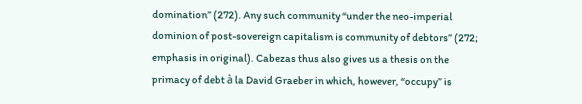domination” (272). Any such community “under the neo-imperial dominion of post-sovereign capitalism is community of debtors” (272; emphasis in original). Cabezas thus also gives us a thesis on the primacy of debt à la David Graeber in which, however, “occupy” is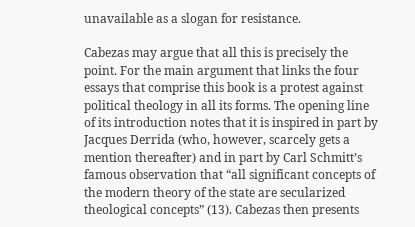unavailable as a slogan for resistance.

Cabezas may argue that all this is precisely the point. For the main argument that links the four essays that comprise this book is a protest against political theology in all its forms. The opening line of its introduction notes that it is inspired in part by Jacques Derrida (who, however, scarcely gets a mention thereafter) and in part by Carl Schmitt’s famous observation that “all significant concepts of the modern theory of the state are secularized theological concepts” (13). Cabezas then presents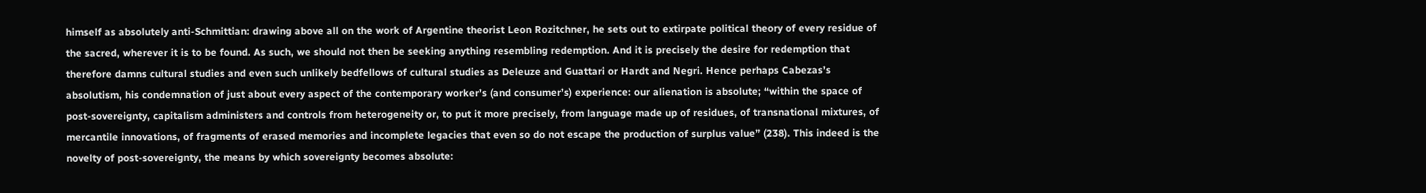himself as absolutely anti-Schmittian: drawing above all on the work of Argentine theorist Leon Rozitchner, he sets out to extirpate political theory of every residue of the sacred, wherever it is to be found. As such, we should not then be seeking anything resembling redemption. And it is precisely the desire for redemption that therefore damns cultural studies and even such unlikely bedfellows of cultural studies as Deleuze and Guattari or Hardt and Negri. Hence perhaps Cabezas’s absolutism, his condemnation of just about every aspect of the contemporary worker’s (and consumer’s) experience: our alienation is absolute; “within the space of post-sovereignty, capitalism administers and controls from heterogeneity or, to put it more precisely, from language made up of residues, of transnational mixtures, of mercantile innovations, of fragments of erased memories and incomplete legacies that even so do not escape the production of surplus value” (238). This indeed is the novelty of post-sovereignty, the means by which sovereignty becomes absolute: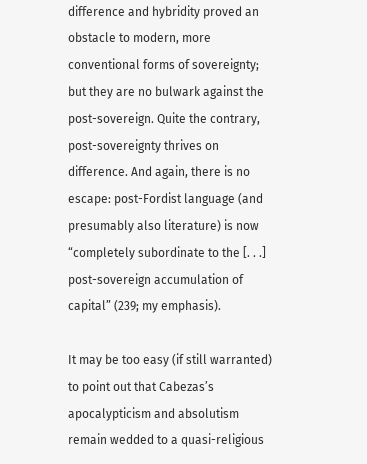difference and hybridity proved an obstacle to modern, more conventional forms of sovereignty; but they are no bulwark against the post-sovereign. Quite the contrary, post-sovereignty thrives on difference. And again, there is no escape: post-Fordist language (and presumably also literature) is now “completely subordinate to the [. . .] post-sovereign accumulation of capital” (239; my emphasis).

It may be too easy (if still warranted) to point out that Cabezas’s apocalypticism and absolutism remain wedded to a quasi-religious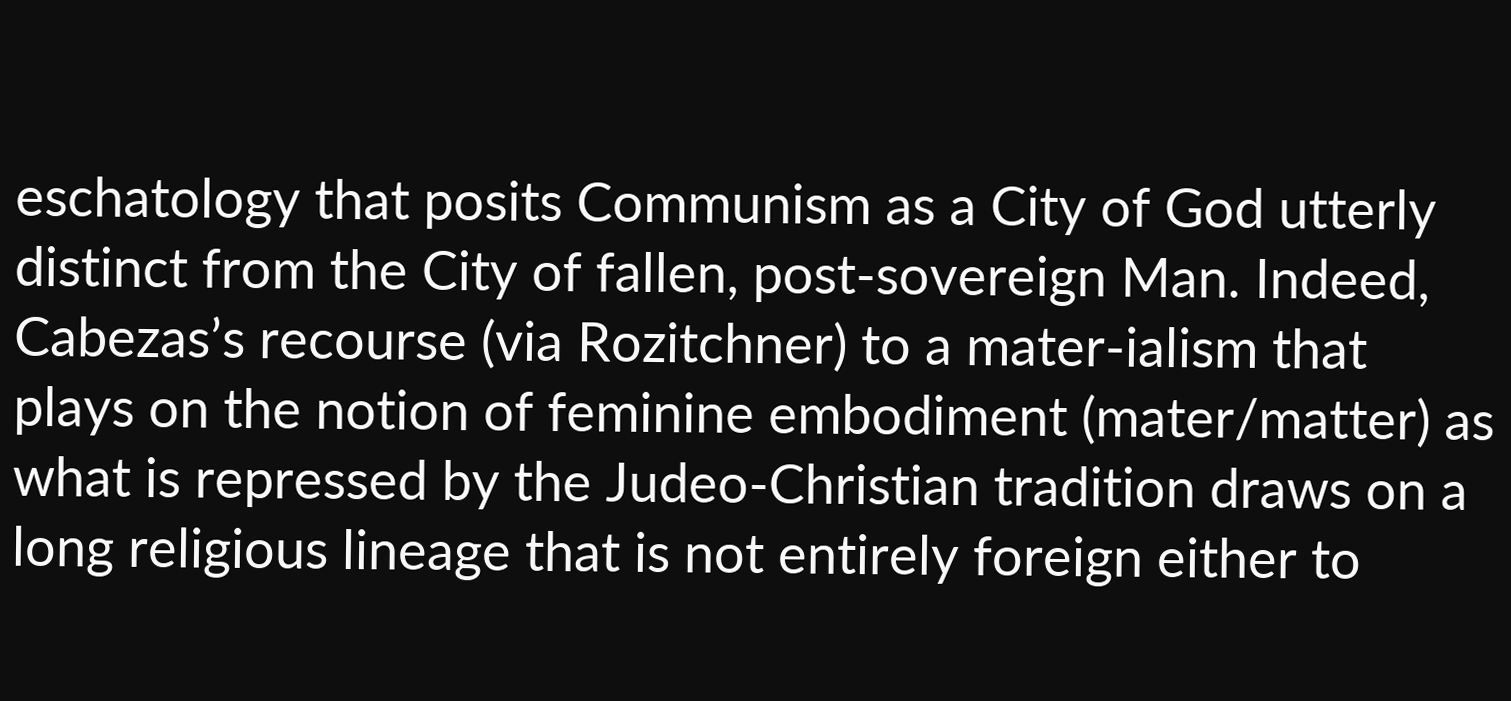eschatology that posits Communism as a City of God utterly distinct from the City of fallen, post-sovereign Man. Indeed, Cabezas’s recourse (via Rozitchner) to a mater-ialism that plays on the notion of feminine embodiment (mater/matter) as what is repressed by the Judeo-Christian tradition draws on a long religious lineage that is not entirely foreign either to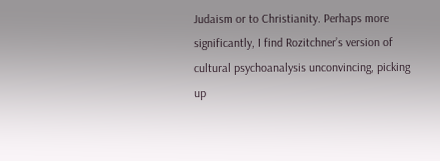Judaism or to Christianity. Perhaps more significantly, I find Rozitchner’s version of cultural psychoanalysis unconvincing, picking up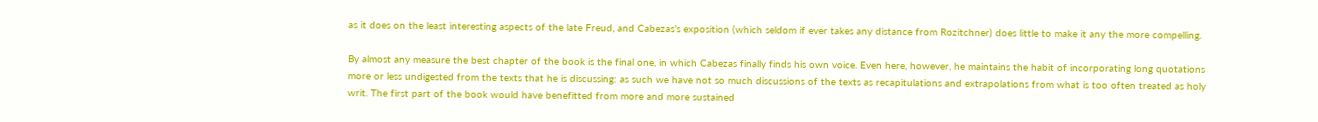as it does on the least interesting aspects of the late Freud, and Cabezas’s exposition (which seldom if ever takes any distance from Rozitchner) does little to make it any the more compelling.

By almost any measure the best chapter of the book is the final one, in which Cabezas finally finds his own voice. Even here, however, he maintains the habit of incorporating long quotations more or less undigested from the texts that he is discussing: as such we have not so much discussions of the texts as recapitulations and extrapolations from what is too often treated as holy writ. The first part of the book would have benefitted from more and more sustained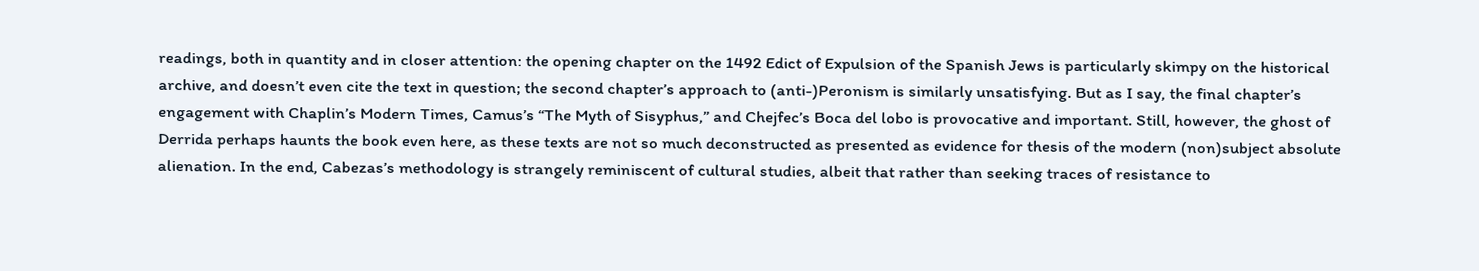readings, both in quantity and in closer attention: the opening chapter on the 1492 Edict of Expulsion of the Spanish Jews is particularly skimpy on the historical archive, and doesn’t even cite the text in question; the second chapter’s approach to (anti-)Peronism is similarly unsatisfying. But as I say, the final chapter’s engagement with Chaplin’s Modern Times, Camus’s “The Myth of Sisyphus,” and Chejfec’s Boca del lobo is provocative and important. Still, however, the ghost of Derrida perhaps haunts the book even here, as these texts are not so much deconstructed as presented as evidence for thesis of the modern (non)subject absolute alienation. In the end, Cabezas’s methodology is strangely reminiscent of cultural studies, albeit that rather than seeking traces of resistance to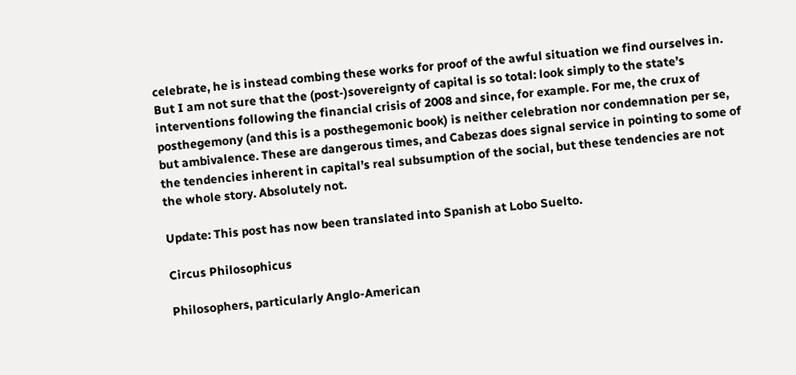celebrate, he is instead combing these works for proof of the awful situation we find ourselves in. But I am not sure that the (post-)sovereignty of capital is so total: look simply to the state’s interventions following the financial crisis of 2008 and since, for example. For me, the crux of posthegemony (and this is a posthegemonic book) is neither celebration nor condemnation per se, but ambivalence. These are dangerous times, and Cabezas does signal service in pointing to some of the tendencies inherent in capital’s real subsumption of the social, but these tendencies are not the whole story. Absolutely not.

Update: This post has now been translated into Spanish at Lobo Suelto.

Circus Philosophicus

Philosophers, particularly Anglo-American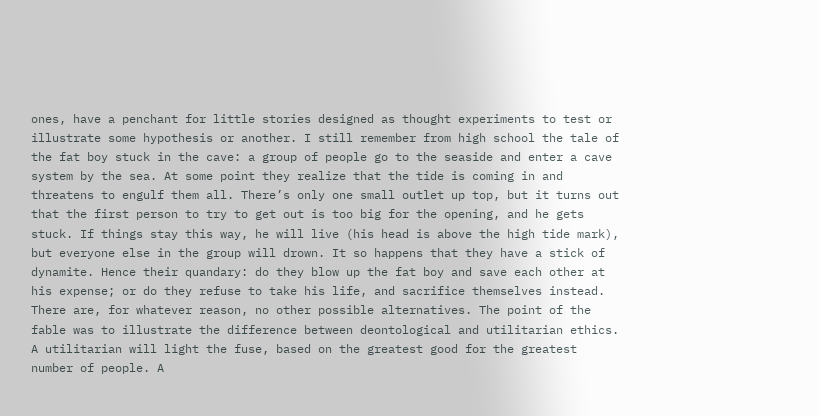ones, have a penchant for little stories designed as thought experiments to test or illustrate some hypothesis or another. I still remember from high school the tale of the fat boy stuck in the cave: a group of people go to the seaside and enter a cave system by the sea. At some point they realize that the tide is coming in and threatens to engulf them all. There’s only one small outlet up top, but it turns out that the first person to try to get out is too big for the opening, and he gets stuck. If things stay this way, he will live (his head is above the high tide mark), but everyone else in the group will drown. It so happens that they have a stick of dynamite. Hence their quandary: do they blow up the fat boy and save each other at his expense; or do they refuse to take his life, and sacrifice themselves instead. There are, for whatever reason, no other possible alternatives. The point of the fable was to illustrate the difference between deontological and utilitarian ethics. A utilitarian will light the fuse, based on the greatest good for the greatest number of people. A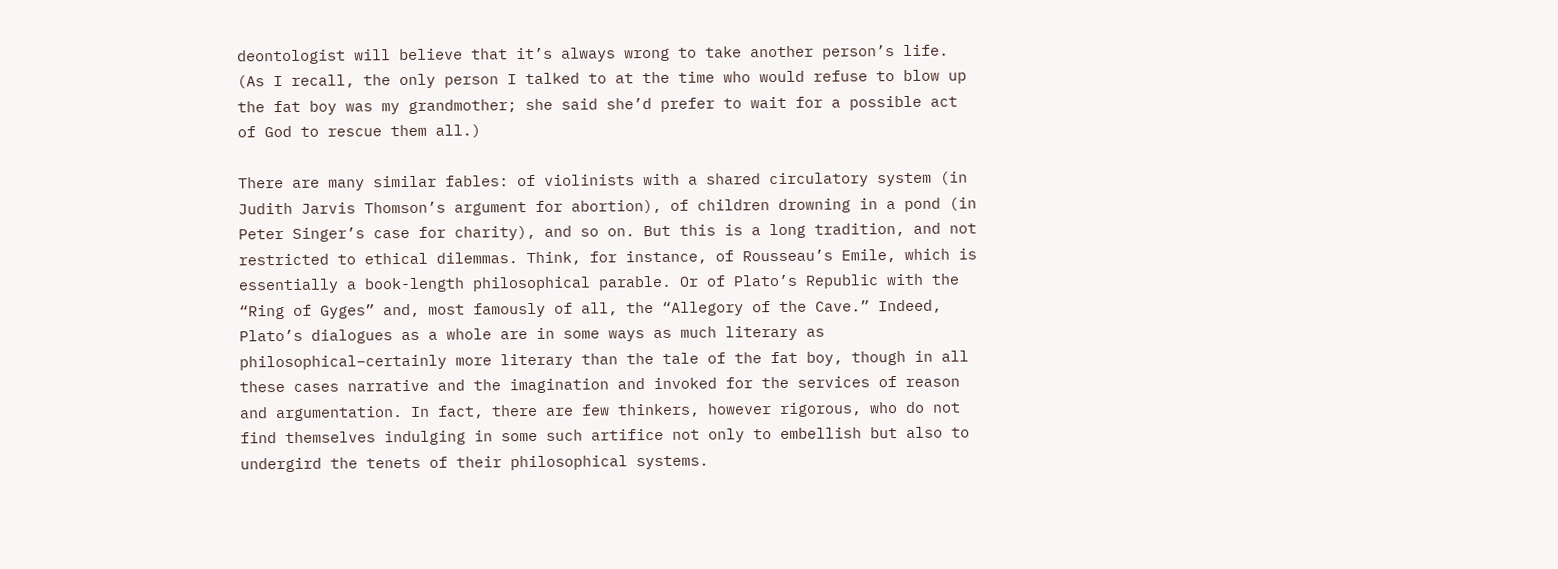deontologist will believe that it’s always wrong to take another person’s life. (As I recall, the only person I talked to at the time who would refuse to blow up the fat boy was my grandmother; she said she’d prefer to wait for a possible act of God to rescue them all.)

There are many similar fables: of violinists with a shared circulatory system (in Judith Jarvis Thomson’s argument for abortion), of children drowning in a pond (in Peter Singer’s case for charity), and so on. But this is a long tradition, and not restricted to ethical dilemmas. Think, for instance, of Rousseau’s Emile, which is essentially a book-length philosophical parable. Or of Plato’s Republic with the “Ring of Gyges” and, most famously of all, the “Allegory of the Cave.” Indeed, Plato’s dialogues as a whole are in some ways as much literary as philosophical–certainly more literary than the tale of the fat boy, though in all these cases narrative and the imagination and invoked for the services of reason and argumentation. In fact, there are few thinkers, however rigorous, who do not find themselves indulging in some such artifice not only to embellish but also to undergird the tenets of their philosophical systems.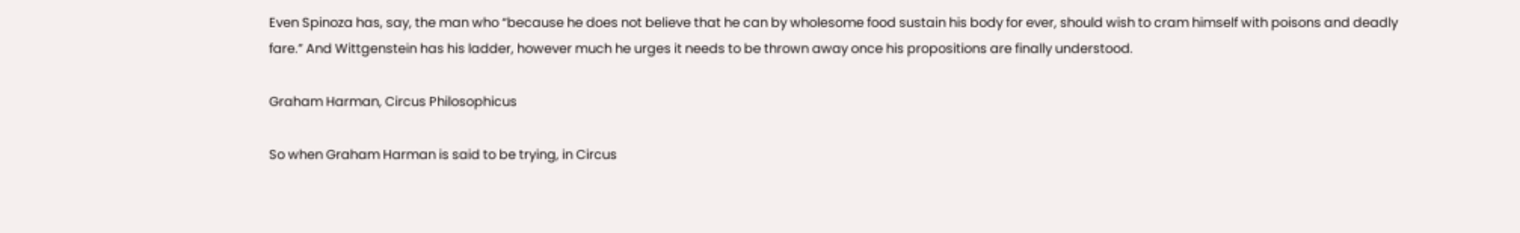Even Spinoza has, say, the man who “because he does not believe that he can by wholesome food sustain his body for ever, should wish to cram himself with poisons and deadly fare.” And Wittgenstein has his ladder, however much he urges it needs to be thrown away once his propositions are finally understood.

Graham Harman, Circus Philosophicus

So when Graham Harman is said to be trying, in Circus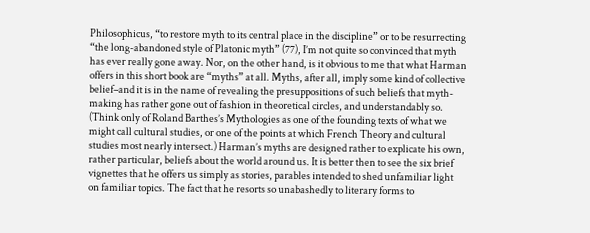Philosophicus, “to restore myth to its central place in the discipline” or to be resurrecting “the long-abandoned style of Platonic myth” (77), I’m not quite so convinced that myth has ever really gone away. Nor, on the other hand, is it obvious to me that what Harman offers in this short book are “myths” at all. Myths, after all, imply some kind of collective belief–and it is in the name of revealing the presuppositions of such beliefs that myth-making has rather gone out of fashion in theoretical circles, and understandably so. (Think only of Roland Barthes’s Mythologies as one of the founding texts of what we might call cultural studies, or one of the points at which French Theory and cultural studies most nearly intersect.) Harman’s myths are designed rather to explicate his own, rather particular, beliefs about the world around us. It is better then to see the six brief vignettes that he offers us simply as stories, parables intended to shed unfamiliar light on familiar topics. The fact that he resorts so unabashedly to literary forms to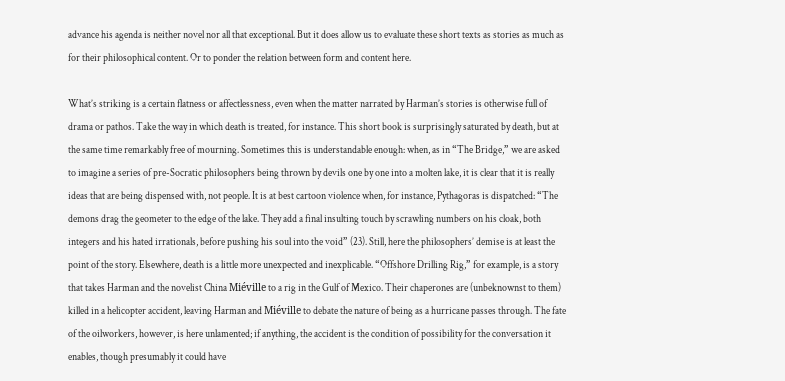advance his agenda is neither novel nor all that exceptional. But it does allow us to evaluate these short texts as stories as much as for their philosophical content. Or to ponder the relation between form and content here.

What’s striking is a certain flatness or affectlessness, even when the matter narrated by Harman’s stories is otherwise full of drama or pathos. Take the way in which death is treated, for instance. This short book is surprisingly saturated by death, but at the same time remarkably free of mourning. Sometimes this is understandable enough: when, as in “The Bridge,” we are asked to imagine a series of pre-Socratic philosophers being thrown by devils one by one into a molten lake, it is clear that it is really ideas that are being dispensed with, not people. It is at best cartoon violence when, for instance, Pythagoras is dispatched: “The demons drag the geometer to the edge of the lake. They add a final insulting touch by scrawling numbers on his cloak, both integers and his hated irrationals, before pushing his soul into the void” (23). Still, here the philosophers’ demise is at least the point of the story. Elsewhere, death is a little more unexpected and inexplicable. “Offshore Drilling Rig,” for example, is a story that takes Harman and the novelist China Miéville to a rig in the Gulf of Mexico. Their chaperones are (unbeknownst to them) killed in a helicopter accident, leaving Harman and Miéville to debate the nature of being as a hurricane passes through. The fate of the oilworkers, however, is here unlamented; if anything, the accident is the condition of possibility for the conversation it enables, though presumably it could have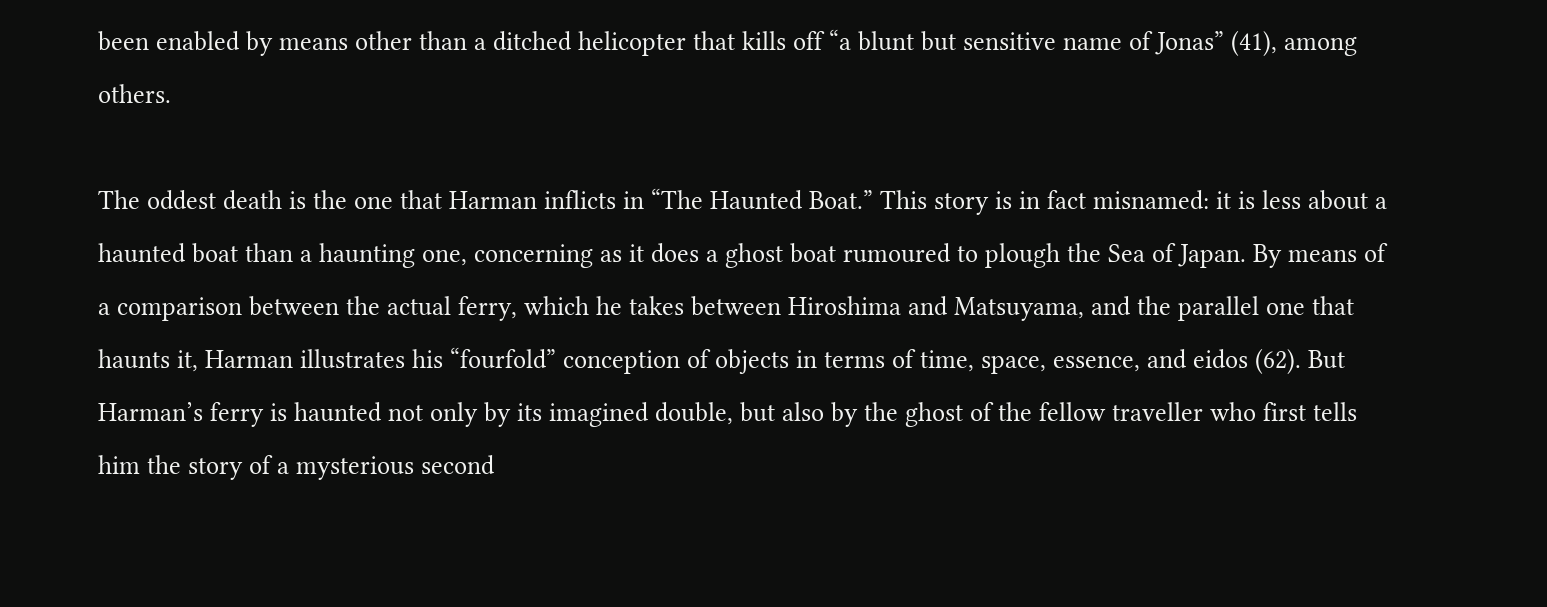been enabled by means other than a ditched helicopter that kills off “a blunt but sensitive name of Jonas” (41), among others.

The oddest death is the one that Harman inflicts in “The Haunted Boat.” This story is in fact misnamed: it is less about a haunted boat than a haunting one, concerning as it does a ghost boat rumoured to plough the Sea of Japan. By means of a comparison between the actual ferry, which he takes between Hiroshima and Matsuyama, and the parallel one that haunts it, Harman illustrates his “fourfold” conception of objects in terms of time, space, essence, and eidos (62). But Harman’s ferry is haunted not only by its imagined double, but also by the ghost of the fellow traveller who first tells him the story of a mysterious second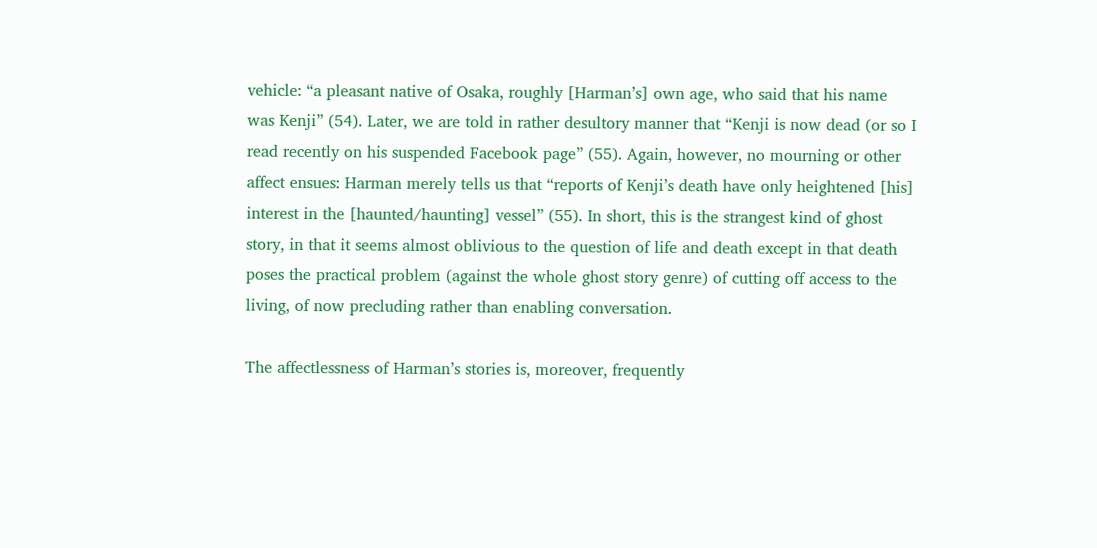vehicle: “a pleasant native of Osaka, roughly [Harman’s] own age, who said that his name was Kenji” (54). Later, we are told in rather desultory manner that “Kenji is now dead (or so I read recently on his suspended Facebook page” (55). Again, however, no mourning or other affect ensues: Harman merely tells us that “reports of Kenji’s death have only heightened [his] interest in the [haunted/haunting] vessel” (55). In short, this is the strangest kind of ghost story, in that it seems almost oblivious to the question of life and death except in that death poses the practical problem (against the whole ghost story genre) of cutting off access to the living, of now precluding rather than enabling conversation.

The affectlessness of Harman’s stories is, moreover, frequently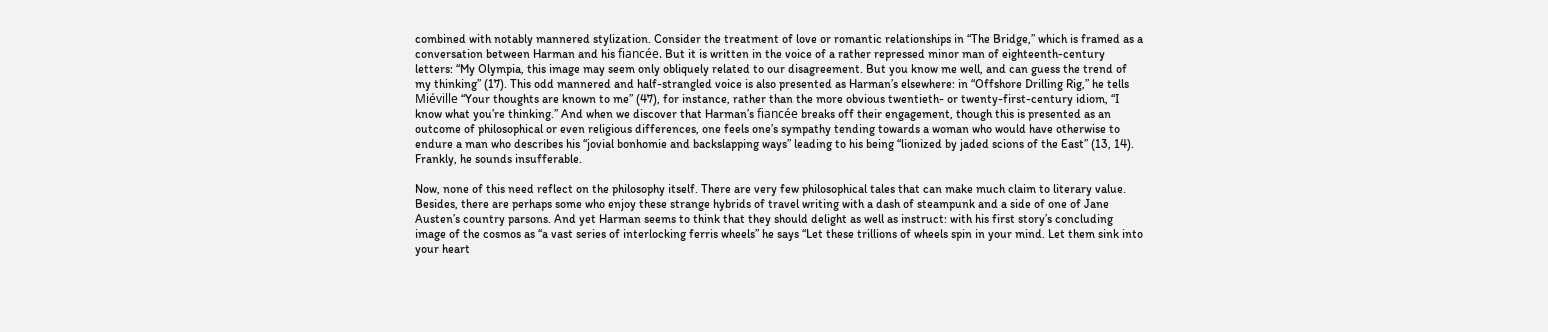combined with notably mannered stylization. Consider the treatment of love or romantic relationships in “The Bridge,” which is framed as a conversation between Harman and his fiancée. But it is written in the voice of a rather repressed minor man of eighteenth-century letters: “My Olympia, this image may seem only obliquely related to our disagreement. But you know me well, and can guess the trend of my thinking” (17). This odd mannered and half-strangled voice is also presented as Harman’s elsewhere: in “Offshore Drilling Rig,” he tells Miéville “Your thoughts are known to me” (47), for instance, rather than the more obvious twentieth- or twenty-first-century idiom, “I know what you’re thinking.” And when we discover that Harman’s fiancée breaks off their engagement, though this is presented as an outcome of philosophical or even religious differences, one feels one’s sympathy tending towards a woman who would have otherwise to endure a man who describes his “jovial bonhomie and backslapping ways” leading to his being “lionized by jaded scions of the East” (13, 14). Frankly, he sounds insufferable.

Now, none of this need reflect on the philosophy itself. There are very few philosophical tales that can make much claim to literary value. Besides, there are perhaps some who enjoy these strange hybrids of travel writing with a dash of steampunk and a side of one of Jane Austen’s country parsons. And yet Harman seems to think that they should delight as well as instruct: with his first story’s concluding image of the cosmos as “a vast series of interlocking ferris wheels” he says “Let these trillions of wheels spin in your mind. Let them sink into your heart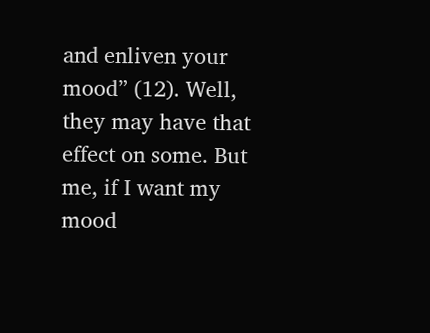and enliven your mood” (12). Well, they may have that effect on some. But me, if I want my mood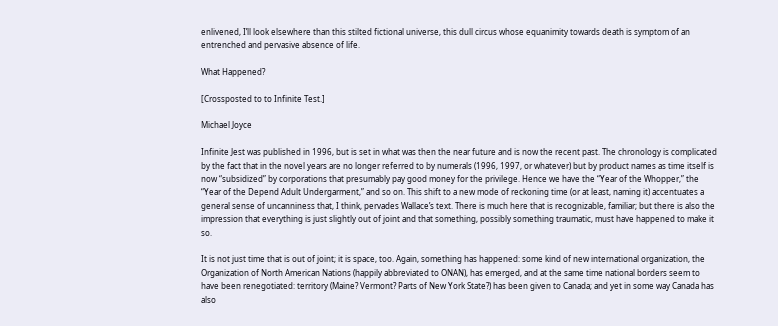enlivened, I’ll look elsewhere than this stilted fictional universe, this dull circus whose equanimity towards death is symptom of an entrenched and pervasive absence of life.

What Happened?

[Crossposted to to Infinite Test.]

Michael Joyce

Infinite Jest was published in 1996, but is set in what was then the near future and is now the recent past. The chronology is complicated by the fact that in the novel years are no longer referred to by numerals (1996, 1997, or whatever) but by product names as time itself is now “subsidized” by corporations that presumably pay good money for the privilege. Hence we have the “Year of the Whopper,” the “Year of the Depend Adult Undergarment,” and so on. This shift to a new mode of reckoning time (or at least, naming it) accentuates a general sense of uncanniness that, I think, pervades Wallace’s text. There is much here that is recognizable, familiar; but there is also the impression that everything is just slightly out of joint and that something, possibly something traumatic, must have happened to make it so.

It is not just time that is out of joint; it is space, too. Again, something has happened: some kind of new international organization, the Organization of North American Nations (happily abbreviated to ONAN), has emerged, and at the same time national borders seem to have been renegotiated: territory (Maine? Vermont? Parts of New York State?) has been given to Canada; and yet in some way Canada has also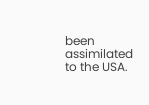been assimilated to the USA.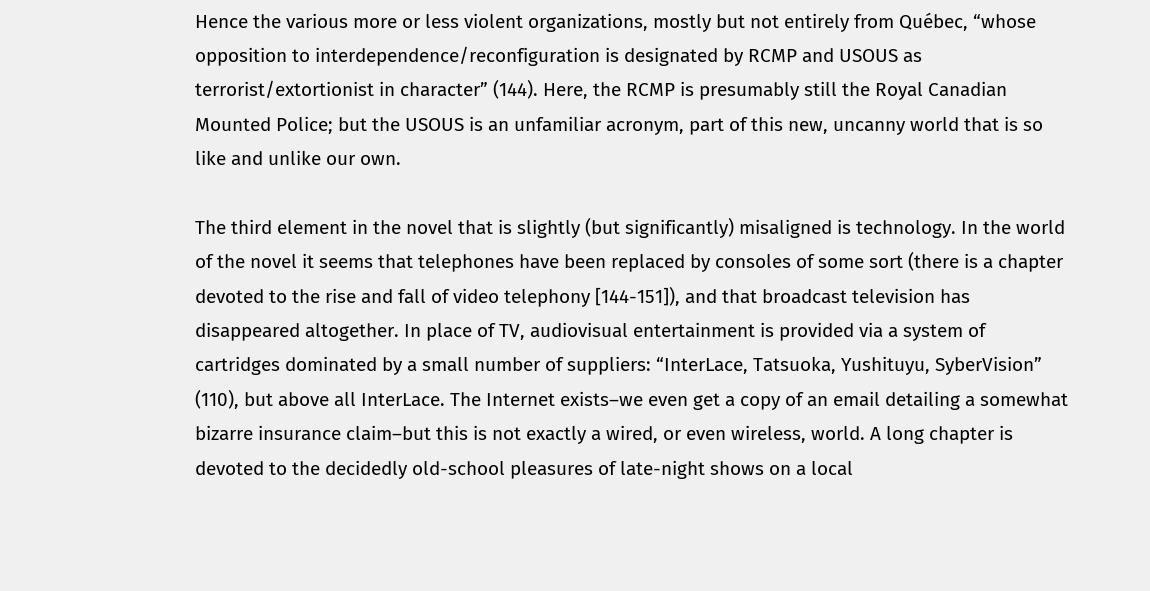Hence the various more or less violent organizations, mostly but not entirely from Québec, “whose opposition to interdependence/reconfiguration is designated by RCMP and USOUS as terrorist/extortionist in character” (144). Here, the RCMP is presumably still the Royal Canadian Mounted Police; but the USOUS is an unfamiliar acronym, part of this new, uncanny world that is so like and unlike our own.

The third element in the novel that is slightly (but significantly) misaligned is technology. In the world of the novel it seems that telephones have been replaced by consoles of some sort (there is a chapter devoted to the rise and fall of video telephony [144-151]), and that broadcast television has disappeared altogether. In place of TV, audiovisual entertainment is provided via a system of cartridges dominated by a small number of suppliers: “InterLace, Tatsuoka, Yushituyu, SyberVision” (110), but above all InterLace. The Internet exists–we even get a copy of an email detailing a somewhat bizarre insurance claim–but this is not exactly a wired, or even wireless, world. A long chapter is devoted to the decidedly old-school pleasures of late-night shows on a local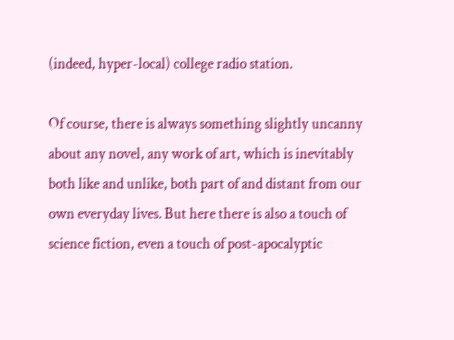(indeed, hyper-local) college radio station.

Of course, there is always something slightly uncanny about any novel, any work of art, which is inevitably both like and unlike, both part of and distant from our own everyday lives. But here there is also a touch of science fiction, even a touch of post-apocalyptic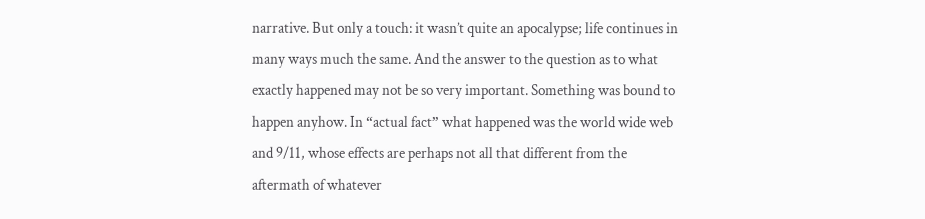narrative. But only a touch: it wasn’t quite an apocalypse; life continues in many ways much the same. And the answer to the question as to what exactly happened may not be so very important. Something was bound to happen anyhow. In “actual fact” what happened was the world wide web and 9/11, whose effects are perhaps not all that different from the aftermath of whatever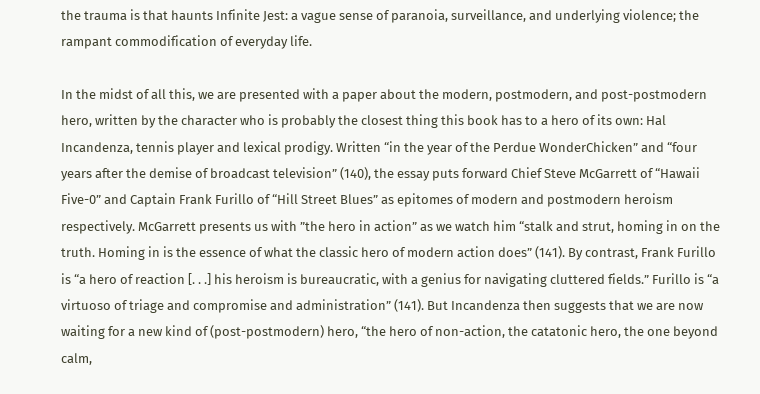the trauma is that haunts Infinite Jest: a vague sense of paranoia, surveillance, and underlying violence; the rampant commodification of everyday life.

In the midst of all this, we are presented with a paper about the modern, postmodern, and post-postmodern hero, written by the character who is probably the closest thing this book has to a hero of its own: Hal Incandenza, tennis player and lexical prodigy. Written “in the year of the Perdue WonderChicken” and “four years after the demise of broadcast television” (140), the essay puts forward Chief Steve McGarrett of “Hawaii Five-0” and Captain Frank Furillo of “Hill Street Blues” as epitomes of modern and postmodern heroism respectively. McGarrett presents us with ”the hero in action” as we watch him “stalk and strut, homing in on the truth. Homing in is the essence of what the classic hero of modern action does” (141). By contrast, Frank Furillo is “a hero of reaction [. . .] his heroism is bureaucratic, with a genius for navigating cluttered fields.” Furillo is “a virtuoso of triage and compromise and administration” (141). But Incandenza then suggests that we are now waiting for a new kind of (post-postmodern) hero, “the hero of non-action, the catatonic hero, the one beyond calm,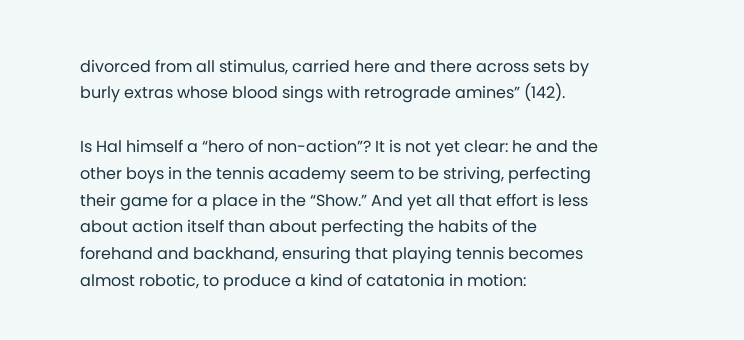divorced from all stimulus, carried here and there across sets by burly extras whose blood sings with retrograde amines” (142).

Is Hal himself a “hero of non-action”? It is not yet clear: he and the other boys in the tennis academy seem to be striving, perfecting their game for a place in the “Show.” And yet all that effort is less about action itself than about perfecting the habits of the forehand and backhand, ensuring that playing tennis becomes almost robotic, to produce a kind of catatonia in motion: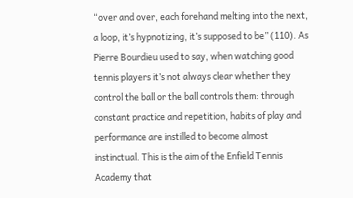“over and over, each forehand melting into the next, a loop, it’s hypnotizing, it’s supposed to be” (110). As Pierre Bourdieu used to say, when watching good tennis players it’s not always clear whether they control the ball or the ball controls them: through constant practice and repetition, habits of play and performance are instilled to become almost instinctual. This is the aim of the Enfield Tennis Academy that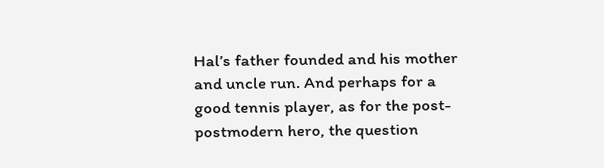Hal’s father founded and his mother and uncle run. And perhaps for a good tennis player, as for the post-postmodern hero, the question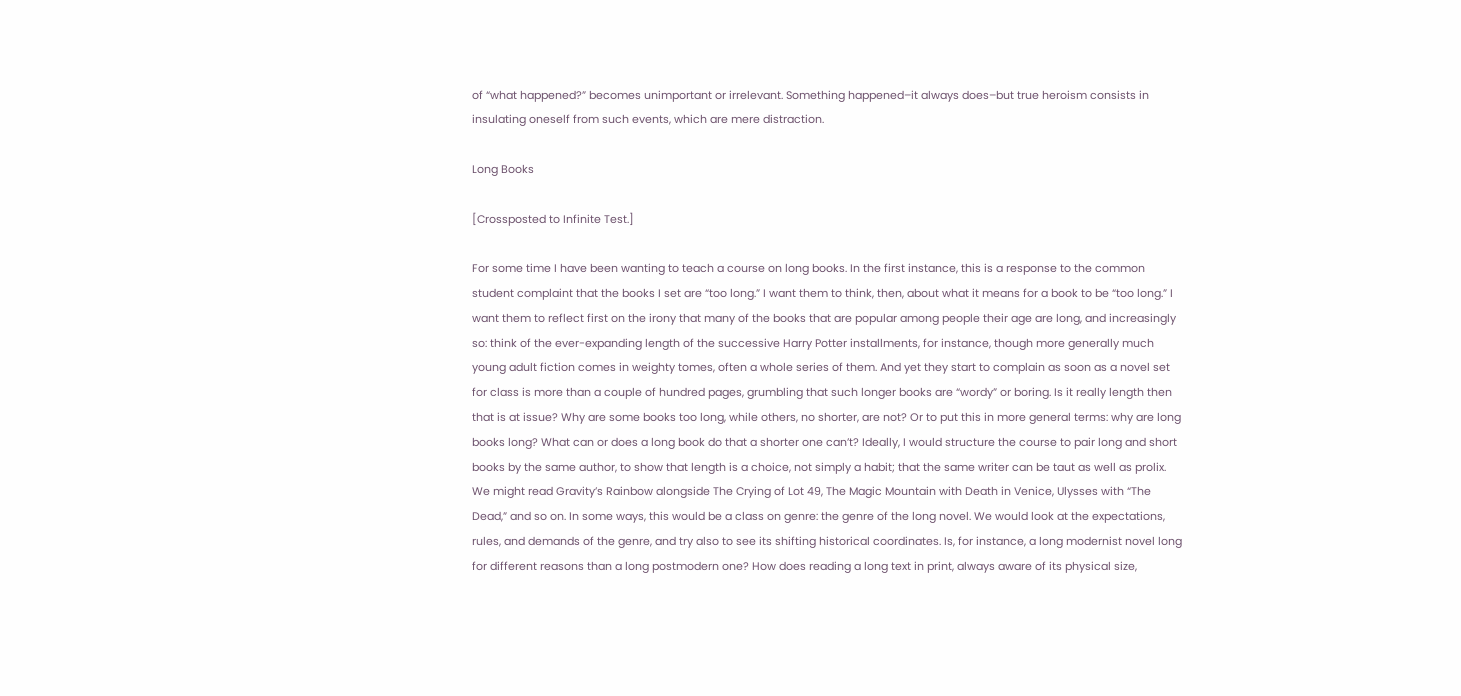of “what happened?” becomes unimportant or irrelevant. Something happened–it always does–but true heroism consists in insulating oneself from such events, which are mere distraction.

Long Books

[Crossposted to Infinite Test.]

For some time I have been wanting to teach a course on long books. In the first instance, this is a response to the common student complaint that the books I set are “too long.” I want them to think, then, about what it means for a book to be “too long.” I want them to reflect first on the irony that many of the books that are popular among people their age are long, and increasingly so: think of the ever-expanding length of the successive Harry Potter installments, for instance, though more generally much young adult fiction comes in weighty tomes, often a whole series of them. And yet they start to complain as soon as a novel set for class is more than a couple of hundred pages, grumbling that such longer books are “wordy” or boring. Is it really length then that is at issue? Why are some books too long, while others, no shorter, are not? Or to put this in more general terms: why are long books long? What can or does a long book do that a shorter one can’t? Ideally, I would structure the course to pair long and short books by the same author, to show that length is a choice, not simply a habit; that the same writer can be taut as well as prolix. We might read Gravity’s Rainbow alongside The Crying of Lot 49, The Magic Mountain with Death in Venice, Ulysses with “The Dead,” and so on. In some ways, this would be a class on genre: the genre of the long novel. We would look at the expectations, rules, and demands of the genre, and try also to see its shifting historical coordinates. Is, for instance, a long modernist novel long for different reasons than a long postmodern one? How does reading a long text in print, always aware of its physical size,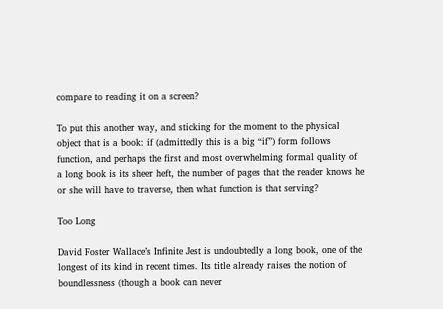compare to reading it on a screen?

To put this another way, and sticking for the moment to the physical object that is a book: if (admittedly this is a big “if”) form follows function, and perhaps the first and most overwhelming formal quality of a long book is its sheer heft, the number of pages that the reader knows he or she will have to traverse, then what function is that serving?

Too Long

David Foster Wallace’s Infinite Jest is undoubtedly a long book, one of the longest of its kind in recent times. Its title already raises the notion of boundlessness (though a book can never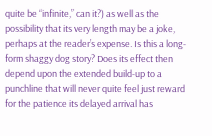quite be “infinite,” can it?) as well as the possibility that its very length may be a joke, perhaps at the reader’s expense. Is this a long-form shaggy dog story? Does its effect then depend upon the extended build-up to a punchline that will never quite feel just reward for the patience its delayed arrival has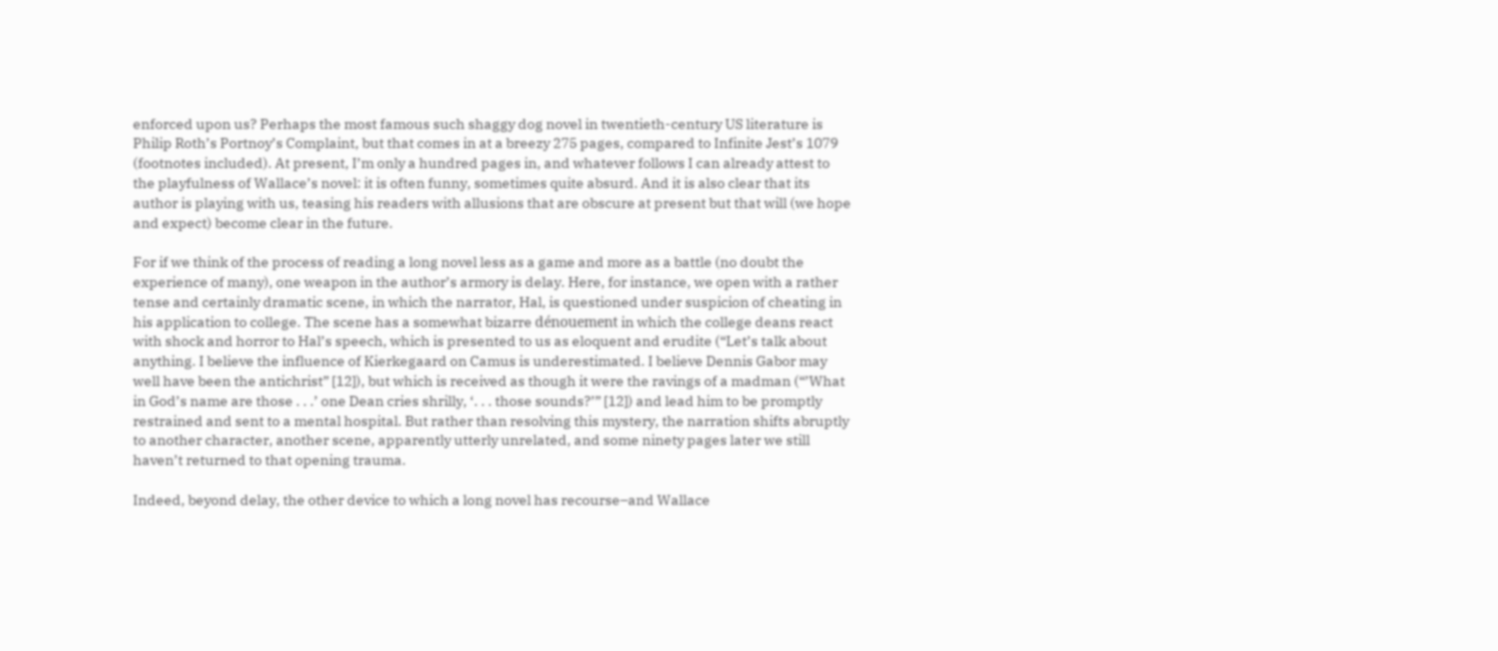enforced upon us? Perhaps the most famous such shaggy dog novel in twentieth-century US literature is Philip Roth’s Portnoy’s Complaint, but that comes in at a breezy 275 pages, compared to Infinite Jest’s 1079 (footnotes included). At present, I’m only a hundred pages in, and whatever follows I can already attest to the playfulness of Wallace’s novel: it is often funny, sometimes quite absurd. And it is also clear that its author is playing with us, teasing his readers with allusions that are obscure at present but that will (we hope and expect) become clear in the future.

For if we think of the process of reading a long novel less as a game and more as a battle (no doubt the experience of many), one weapon in the author’s armory is delay. Here, for instance, we open with a rather tense and certainly dramatic scene, in which the narrator, Hal, is questioned under suspicion of cheating in his application to college. The scene has a somewhat bizarre dénouement in which the college deans react with shock and horror to Hal’s speech, which is presented to us as eloquent and erudite (“Let’s talk about anything. I believe the influence of Kierkegaard on Camus is underestimated. I believe Dennis Gabor may well have been the antichrist” [12]), but which is received as though it were the ravings of a madman (“’What in God’s name are those . . .’ one Dean cries shrilly, ‘. . . those sounds?’” [12]) and lead him to be promptly restrained and sent to a mental hospital. But rather than resolving this mystery, the narration shifts abruptly to another character, another scene, apparently utterly unrelated, and some ninety pages later we still haven’t returned to that opening trauma.

Indeed, beyond delay, the other device to which a long novel has recourse–and Wallace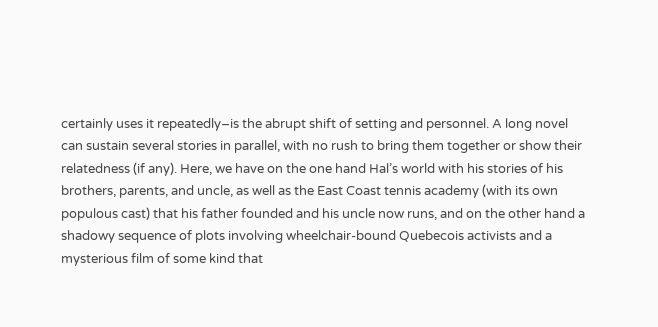certainly uses it repeatedly–is the abrupt shift of setting and personnel. A long novel can sustain several stories in parallel, with no rush to bring them together or show their relatedness (if any). Here, we have on the one hand Hal’s world with his stories of his brothers, parents, and uncle, as well as the East Coast tennis academy (with its own populous cast) that his father founded and his uncle now runs, and on the other hand a shadowy sequence of plots involving wheelchair-bound Quebecois activists and a mysterious film of some kind that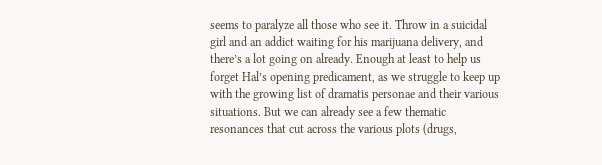seems to paralyze all those who see it. Throw in a suicidal girl and an addict waiting for his marijuana delivery, and there’s a lot going on already. Enough at least to help us forget Hal’s opening predicament, as we struggle to keep up with the growing list of dramatis personae and their various situations. But we can already see a few thematic resonances that cut across the various plots (drugs,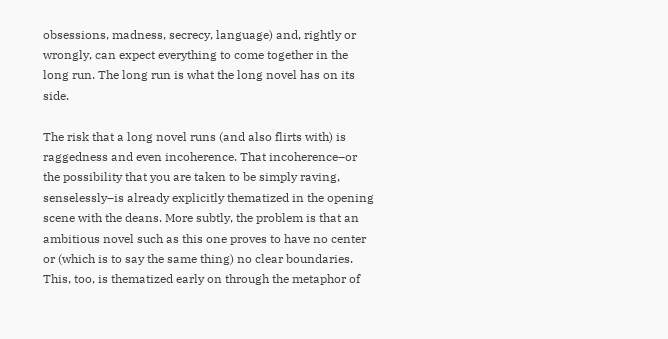obsessions, madness, secrecy, language) and, rightly or wrongly, can expect everything to come together in the long run. The long run is what the long novel has on its side.

The risk that a long novel runs (and also flirts with) is raggedness and even incoherence. That incoherence–or the possibility that you are taken to be simply raving, senselessly–is already explicitly thematized in the opening scene with the deans. More subtly, the problem is that an ambitious novel such as this one proves to have no center or (which is to say the same thing) no clear boundaries. This, too, is thematized early on through the metaphor of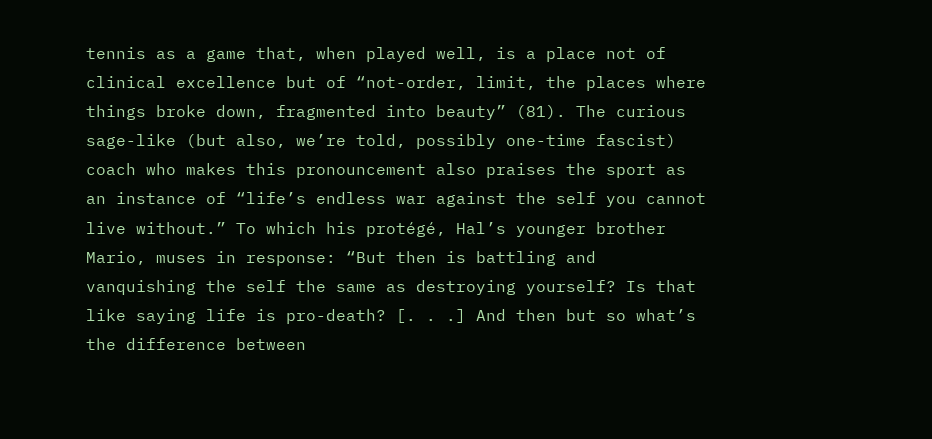tennis as a game that, when played well, is a place not of clinical excellence but of “not-order, limit, the places where things broke down, fragmented into beauty” (81). The curious sage-like (but also, we’re told, possibly one-time fascist) coach who makes this pronouncement also praises the sport as an instance of “life’s endless war against the self you cannot live without.” To which his protégé, Hal’s younger brother Mario, muses in response: “But then is battling and vanquishing the self the same as destroying yourself? Is that like saying life is pro-death? [. . .] And then but so what’s the difference between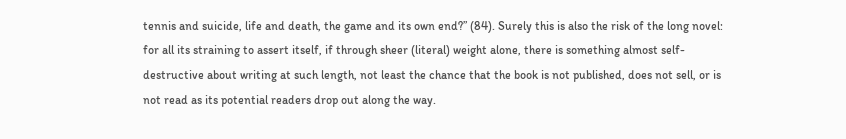tennis and suicide, life and death, the game and its own end?” (84). Surely this is also the risk of the long novel: for all its straining to assert itself, if through sheer (literal) weight alone, there is something almost self-destructive about writing at such length, not least the chance that the book is not published, does not sell, or is not read as its potential readers drop out along the way.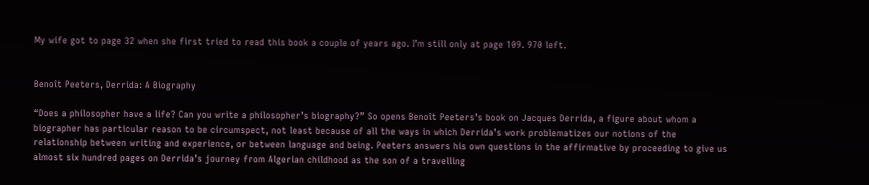My wife got to page 32 when she first tried to read this book a couple of years ago. I’m still only at page 109. 970 left.


Benoît Peeters, Derrida: A Biography

“Does a philosopher have a life? Can you write a philosopher’s biography?” So opens Benoît Peeters’s book on Jacques Derrida, a figure about whom a biographer has particular reason to be circumspect, not least because of all the ways in which Derrida’s work problematizes our notions of the relationship between writing and experience, or between language and being. Peeters answers his own questions in the affirmative by proceeding to give us almost six hundred pages on Derrida’s journey from Algerian childhood as the son of a travelling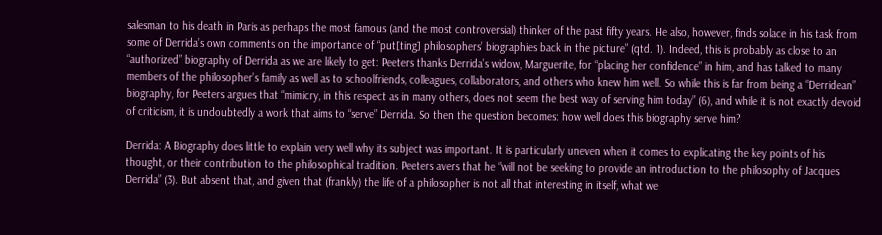salesman to his death in Paris as perhaps the most famous (and the most controversial) thinker of the past fifty years. He also, however, finds solace in his task from some of Derrida’s own comments on the importance of “put[ting] philosophers’ biographies back in the picture” (qtd. 1). Indeed, this is probably as close to an “authorized” biography of Derrida as we are likely to get: Peeters thanks Derrida’s widow, Marguerite, for “placing her confidence” in him, and has talked to many members of the philosopher’s family as well as to schoolfriends, colleagues, collaborators, and others who knew him well. So while this is far from being a “Derridean” biography, for Peeters argues that “mimicry, in this respect as in many others, does not seem the best way of serving him today” (6), and while it is not exactly devoid of criticism, it is undoubtedly a work that aims to “serve” Derrida. So then the question becomes: how well does this biography serve him?

Derrida: A Biography does little to explain very well why its subject was important. It is particularly uneven when it comes to explicating the key points of his thought, or their contribution to the philosophical tradition. Peeters avers that he “will not be seeking to provide an introduction to the philosophy of Jacques Derrida” (3). But absent that, and given that (frankly) the life of a philosopher is not all that interesting in itself, what we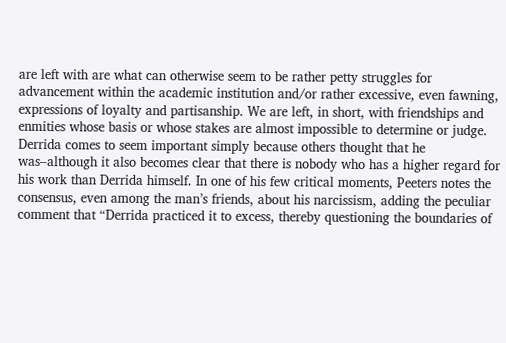are left with are what can otherwise seem to be rather petty struggles for advancement within the academic institution and/or rather excessive, even fawning, expressions of loyalty and partisanship. We are left, in short, with friendships and enmities whose basis or whose stakes are almost impossible to determine or judge. Derrida comes to seem important simply because others thought that he was–although it also becomes clear that there is nobody who has a higher regard for his work than Derrida himself. In one of his few critical moments, Peeters notes the consensus, even among the man’s friends, about his narcissism, adding the peculiar comment that “Derrida practiced it to excess, thereby questioning the boundaries of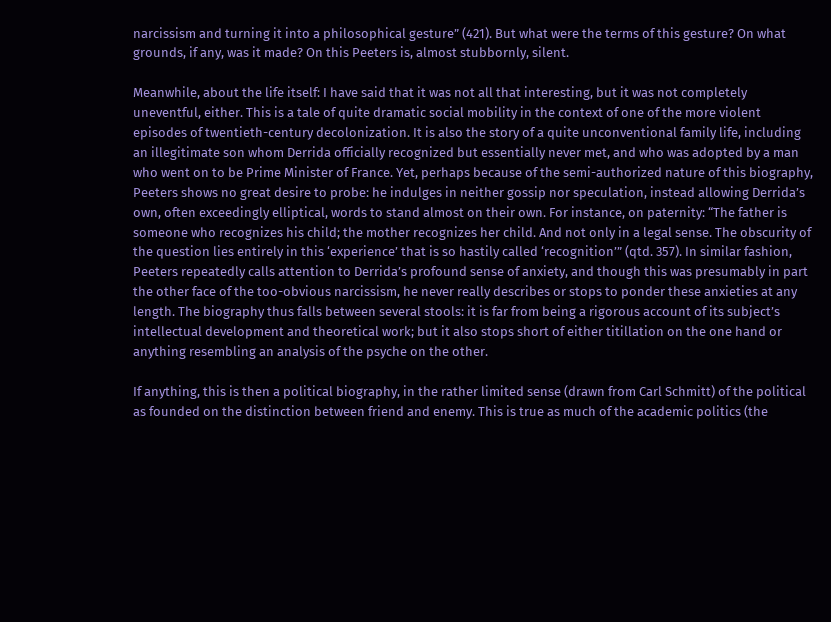narcissism and turning it into a philosophical gesture” (421). But what were the terms of this gesture? On what grounds, if any, was it made? On this Peeters is, almost stubbornly, silent.

Meanwhile, about the life itself: I have said that it was not all that interesting, but it was not completely uneventful, either. This is a tale of quite dramatic social mobility in the context of one of the more violent episodes of twentieth-century decolonization. It is also the story of a quite unconventional family life, including an illegitimate son whom Derrida officially recognized but essentially never met, and who was adopted by a man who went on to be Prime Minister of France. Yet, perhaps because of the semi-authorized nature of this biography, Peeters shows no great desire to probe: he indulges in neither gossip nor speculation, instead allowing Derrida’s own, often exceedingly elliptical, words to stand almost on their own. For instance, on paternity: “The father is someone who recognizes his child; the mother recognizes her child. And not only in a legal sense. The obscurity of the question lies entirely in this ‘experience’ that is so hastily called ‘recognition’” (qtd. 357). In similar fashion, Peeters repeatedly calls attention to Derrida’s profound sense of anxiety, and though this was presumably in part the other face of the too-obvious narcissism, he never really describes or stops to ponder these anxieties at any length. The biography thus falls between several stools: it is far from being a rigorous account of its subject’s intellectual development and theoretical work; but it also stops short of either titillation on the one hand or anything resembling an analysis of the psyche on the other.

If anything, this is then a political biography, in the rather limited sense (drawn from Carl Schmitt) of the political as founded on the distinction between friend and enemy. This is true as much of the academic politics (the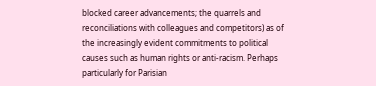blocked career advancements; the quarrels and reconciliations with colleagues and competitors) as of the increasingly evident commitments to political causes such as human rights or anti-racism. Perhaps particularly for Parisian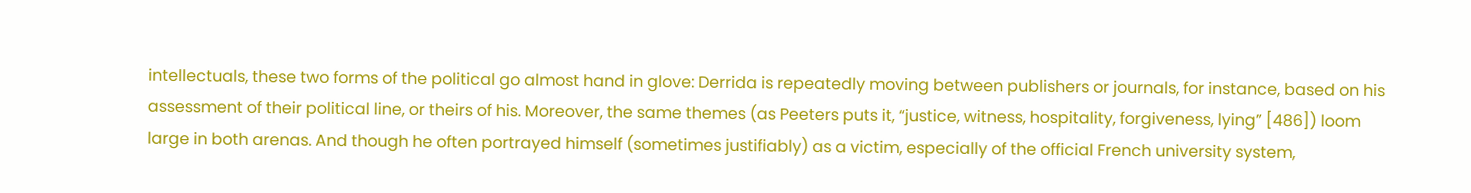intellectuals, these two forms of the political go almost hand in glove: Derrida is repeatedly moving between publishers or journals, for instance, based on his assessment of their political line, or theirs of his. Moreover, the same themes (as Peeters puts it, “justice, witness, hospitality, forgiveness, lying” [486]) loom large in both arenas. And though he often portrayed himself (sometimes justifiably) as a victim, especially of the official French university system,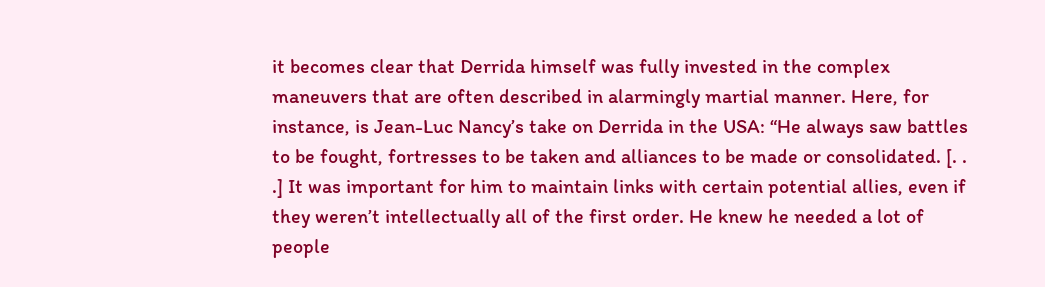it becomes clear that Derrida himself was fully invested in the complex maneuvers that are often described in alarmingly martial manner. Here, for instance, is Jean-Luc Nancy’s take on Derrida in the USA: “He always saw battles to be fought, fortresses to be taken and alliances to be made or consolidated. [. . .] It was important for him to maintain links with certain potential allies, even if they weren’t intellectually all of the first order. He knew he needed a lot of people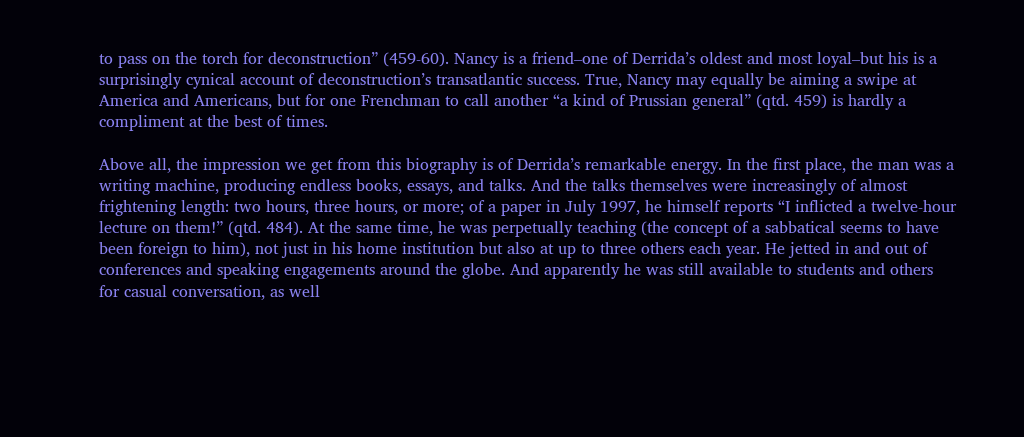to pass on the torch for deconstruction” (459-60). Nancy is a friend–one of Derrida’s oldest and most loyal–but his is a surprisingly cynical account of deconstruction’s transatlantic success. True, Nancy may equally be aiming a swipe at America and Americans, but for one Frenchman to call another “a kind of Prussian general” (qtd. 459) is hardly a compliment at the best of times.

Above all, the impression we get from this biography is of Derrida’s remarkable energy. In the first place, the man was a writing machine, producing endless books, essays, and talks. And the talks themselves were increasingly of almost frightening length: two hours, three hours, or more; of a paper in July 1997, he himself reports “I inflicted a twelve-hour lecture on them!” (qtd. 484). At the same time, he was perpetually teaching (the concept of a sabbatical seems to have been foreign to him), not just in his home institution but also at up to three others each year. He jetted in and out of conferences and speaking engagements around the globe. And apparently he was still available to students and others for casual conversation, as well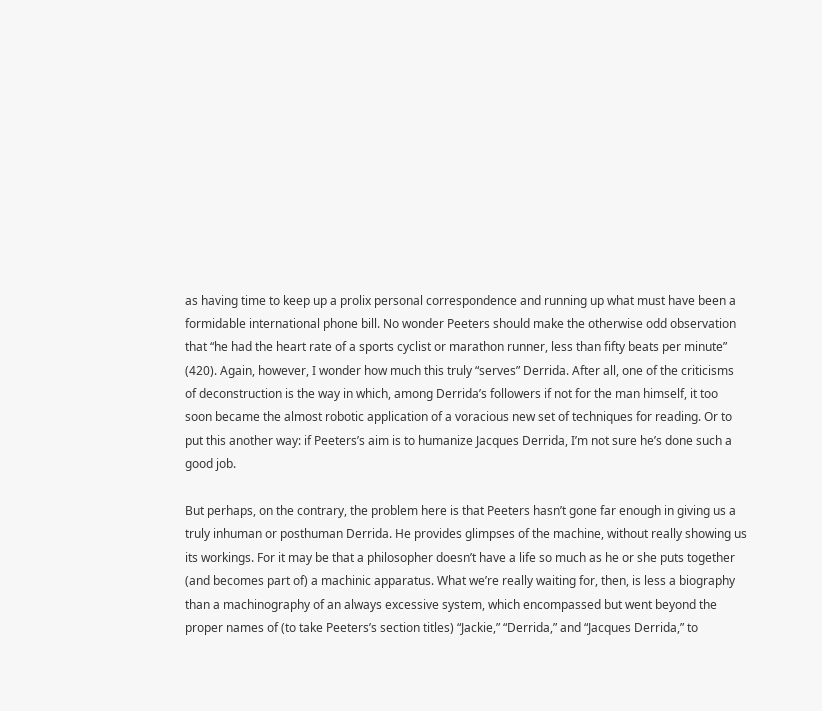as having time to keep up a prolix personal correspondence and running up what must have been a formidable international phone bill. No wonder Peeters should make the otherwise odd observation that “he had the heart rate of a sports cyclist or marathon runner, less than fifty beats per minute” (420). Again, however, I wonder how much this truly “serves” Derrida. After all, one of the criticisms of deconstruction is the way in which, among Derrida’s followers if not for the man himself, it too soon became the almost robotic application of a voracious new set of techniques for reading. Or to put this another way: if Peeters’s aim is to humanize Jacques Derrida, I’m not sure he’s done such a good job.

But perhaps, on the contrary, the problem here is that Peeters hasn’t gone far enough in giving us a truly inhuman or posthuman Derrida. He provides glimpses of the machine, without really showing us its workings. For it may be that a philosopher doesn’t have a life so much as he or she puts together (and becomes part of) a machinic apparatus. What we’re really waiting for, then, is less a biography than a machinography of an always excessive system, which encompassed but went beyond the proper names of (to take Peeters’s section titles) “Jackie,” “Derrida,” and “Jacques Derrida,” to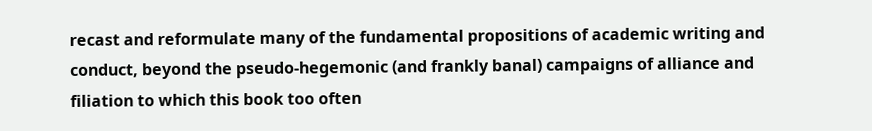recast and reformulate many of the fundamental propositions of academic writing and conduct, beyond the pseudo-hegemonic (and frankly banal) campaigns of alliance and filiation to which this book too often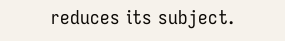reduces its subject.